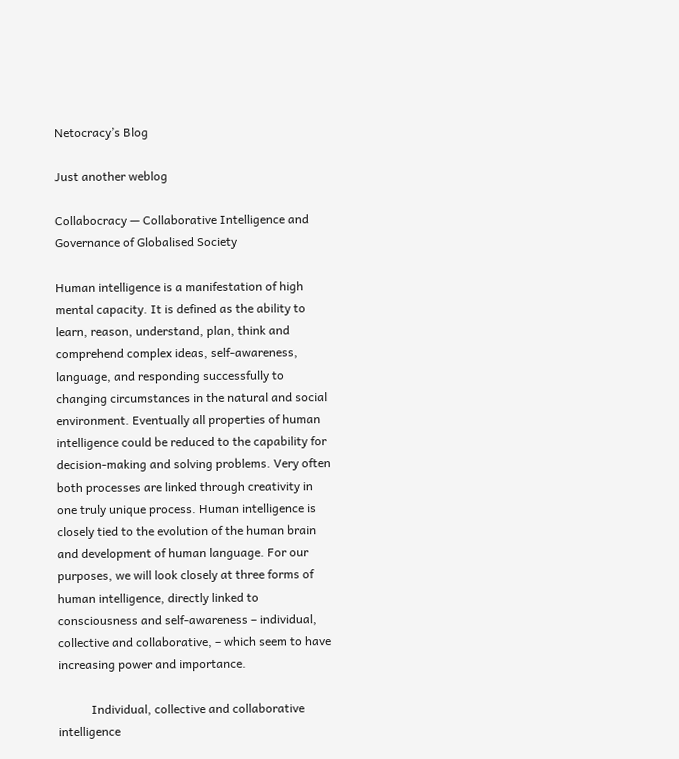Netocracy’s Blog

Just another weblog

Collabocracy — Collaborative Intelligence and Governance of Globalised Society

Human intelligence is a manifestation of high mental capacity. It is defined as the ability to learn, reason, understand, plan, think and comprehend complex ideas, self-awareness, language, and responding successfully to changing circumstances in the natural and social environment. Eventually all properties of human intelligence could be reduced to the capability for decision-making and solving problems. Very often both processes are linked through creativity in one truly unique process. Human intelligence is closely tied to the evolution of the human brain and development of human language. For our purposes, we will look closely at three forms of human intelligence, directly linked to consciousness and self-awareness – individual, collective and collaborative, – which seem to have increasing power and importance.

           Individual, collective and collaborative intelligence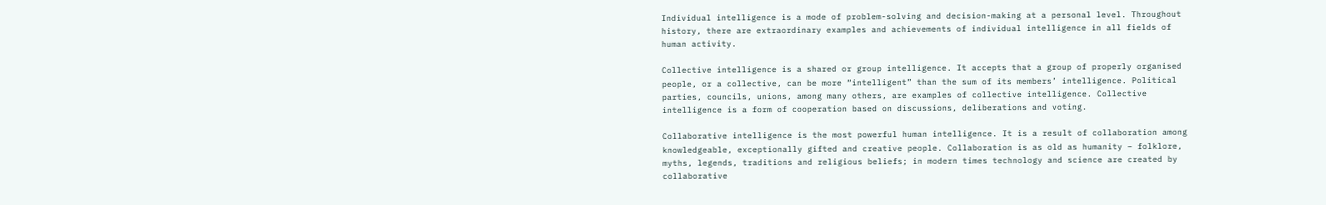Individual intelligence is a mode of problem-solving and decision-making at a personal level. Throughout history, there are extraordinary examples and achievements of individual intelligence in all fields of human activity.

Collective intelligence is a shared or group intelligence. It accepts that a group of properly organised people, or a collective, can be more “intelligent” than the sum of its members’ intelligence. Political parties, councils, unions, among many others, are examples of collective intelligence. Collective intelligence is a form of cooperation based on discussions, deliberations and voting.

Collaborative intelligence is the most powerful human intelligence. It is a result of collaboration among knowledgeable, exceptionally gifted and creative people. Collaboration is as old as humanity – folklore, myths, legends, traditions and religious beliefs; in modern times technology and science are created by collaborative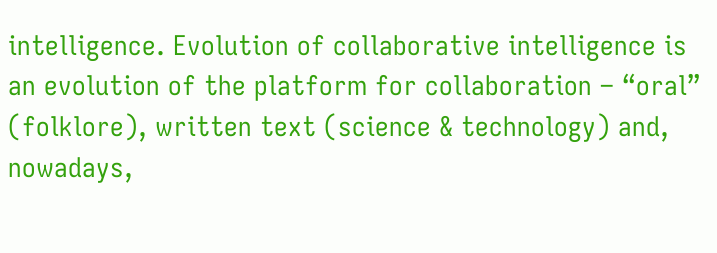intelligence. Evolution of collaborative intelligence is an evolution of the platform for collaboration – “oral” (folklore), written text (science & technology) and, nowadays,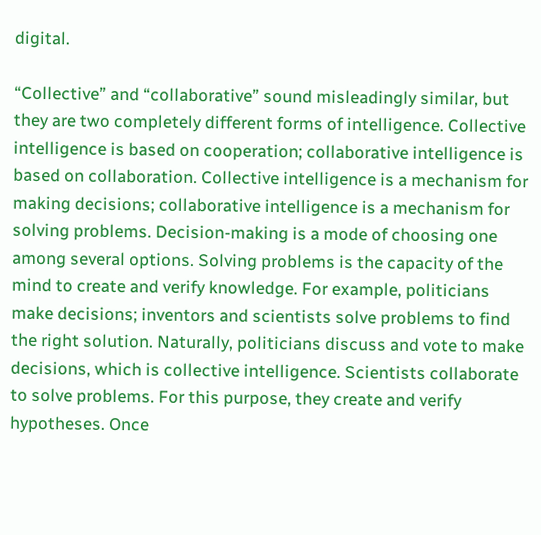digital.

“Collective” and “collaborative” sound misleadingly similar, but they are two completely different forms of intelligence. Collective intelligence is based on cooperation; collaborative intelligence is based on collaboration. Collective intelligence is a mechanism for making decisions; collaborative intelligence is a mechanism for solving problems. Decision-making is a mode of choosing one among several options. Solving problems is the capacity of the mind to create and verify knowledge. For example, politicians make decisions; inventors and scientists solve problems to find the right solution. Naturally, politicians discuss and vote to make decisions, which is collective intelligence. Scientists collaborate to solve problems. For this purpose, they create and verify hypotheses. Once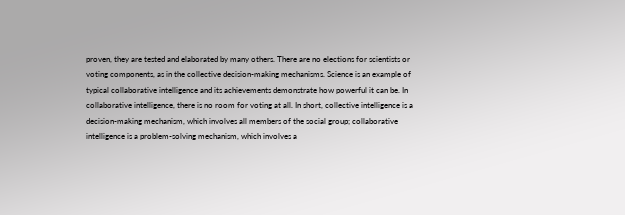proven, they are tested and elaborated by many others. There are no elections for scientists or voting components, as in the collective decision-making mechanisms. Science is an example of typical collaborative intelligence and its achievements demonstrate how powerful it can be. In collaborative intelligence, there is no room for voting at all. In short, collective intelligence is a decision-making mechanism, which involves all members of the social group; collaborative intelligence is a problem-solving mechanism, which involves a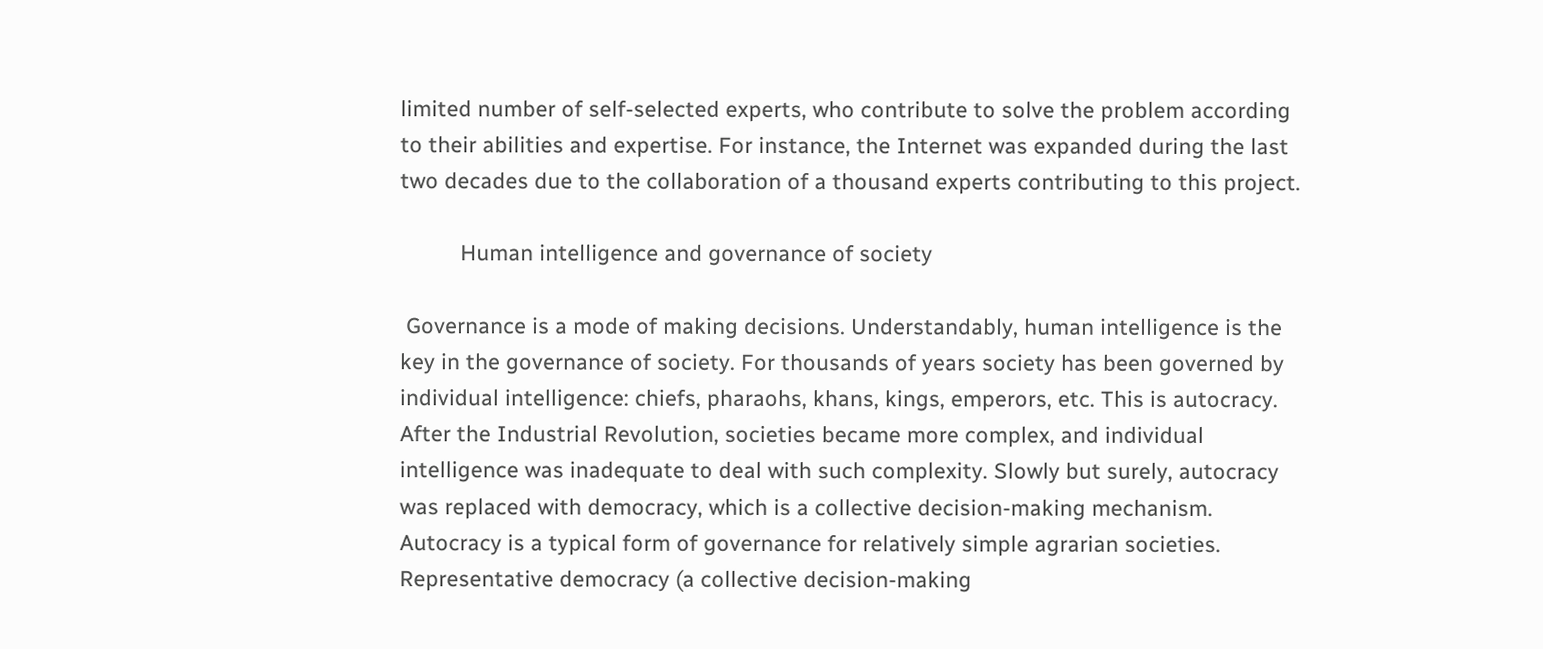limited number of self-selected experts, who contribute to solve the problem according to their abilities and expertise. For instance, the Internet was expanded during the last two decades due to the collaboration of a thousand experts contributing to this project.

          Human intelligence and governance of society

 Governance is a mode of making decisions. Understandably, human intelligence is the key in the governance of society. For thousands of years society has been governed by individual intelligence: chiefs, pharaohs, khans, kings, emperors, etc. This is autocracy. After the Industrial Revolution, societies became more complex, and individual intelligence was inadequate to deal with such complexity. Slowly but surely, autocracy was replaced with democracy, which is a collective decision-making mechanism. Autocracy is a typical form of governance for relatively simple agrarian societies. Representative democracy (a collective decision-making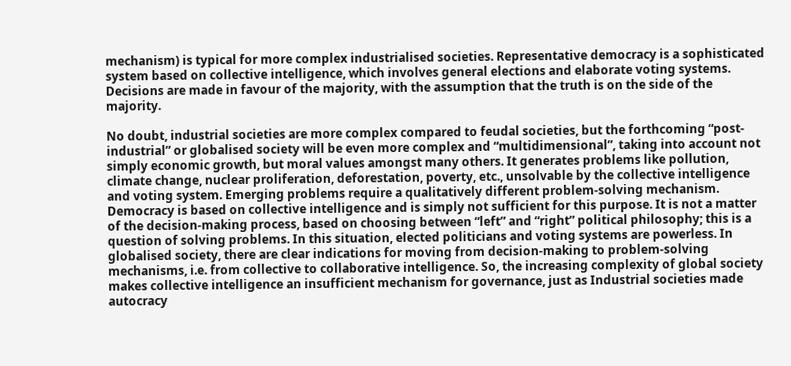mechanism) is typical for more complex industrialised societies. Representative democracy is a sophisticated system based on collective intelligence, which involves general elections and elaborate voting systems. Decisions are made in favour of the majority, with the assumption that the truth is on the side of the majority.

No doubt, industrial societies are more complex compared to feudal societies, but the forthcoming “post-industrial” or globalised society will be even more complex and “multidimensional”, taking into account not simply economic growth, but moral values amongst many others. It generates problems like pollution, climate change, nuclear proliferation, deforestation, poverty, etc., unsolvable by the collective intelligence and voting system. Emerging problems require a qualitatively different problem-solving mechanism. Democracy is based on collective intelligence and is simply not sufficient for this purpose. It is not a matter of the decision-making process, based on choosing between “left” and “right” political philosophy; this is a question of solving problems. In this situation, elected politicians and voting systems are powerless. In globalised society, there are clear indications for moving from decision-making to problem-solving mechanisms, i.e. from collective to collaborative intelligence. So, the increasing complexity of global society makes collective intelligence an insufficient mechanism for governance, just as Industrial societies made autocracy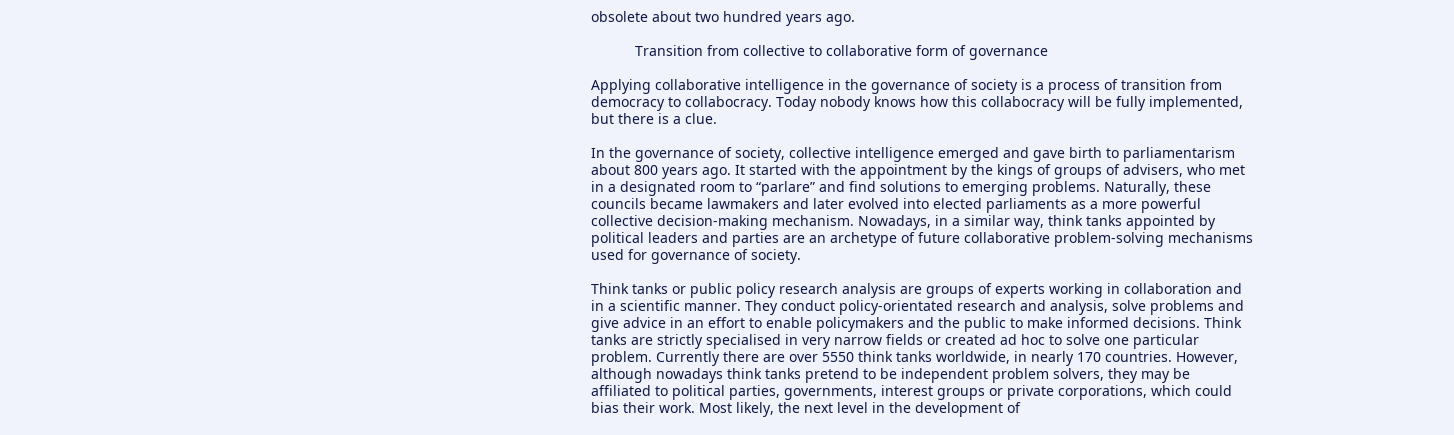obsolete about two hundred years ago.

           Transition from collective to collaborative form of governance

Applying collaborative intelligence in the governance of society is a process of transition from democracy to collabocracy. Today nobody knows how this collabocracy will be fully implemented, but there is a clue.

In the governance of society, collective intelligence emerged and gave birth to parliamentarism about 800 years ago. It started with the appointment by the kings of groups of advisers, who met in a designated room to “parlare” and find solutions to emerging problems. Naturally, these councils became lawmakers and later evolved into elected parliaments as a more powerful collective decision-making mechanism. Nowadays, in a similar way, think tanks appointed by political leaders and parties are an archetype of future collaborative problem-solving mechanisms used for governance of society.

Think tanks or public policy research analysis are groups of experts working in collaboration and in a scientific manner. They conduct policy-orientated research and analysis, solve problems and give advice in an effort to enable policymakers and the public to make informed decisions. Think tanks are strictly specialised in very narrow fields or created ad hoc to solve one particular problem. Currently there are over 5550 think tanks worldwide, in nearly 170 countries. However, although nowadays think tanks pretend to be independent problem solvers, they may be affiliated to political parties, governments, interest groups or private corporations, which could bias their work. Most likely, the next level in the development of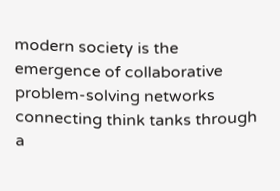modern society is the emergence of collaborative problem-solving networks connecting think tanks through a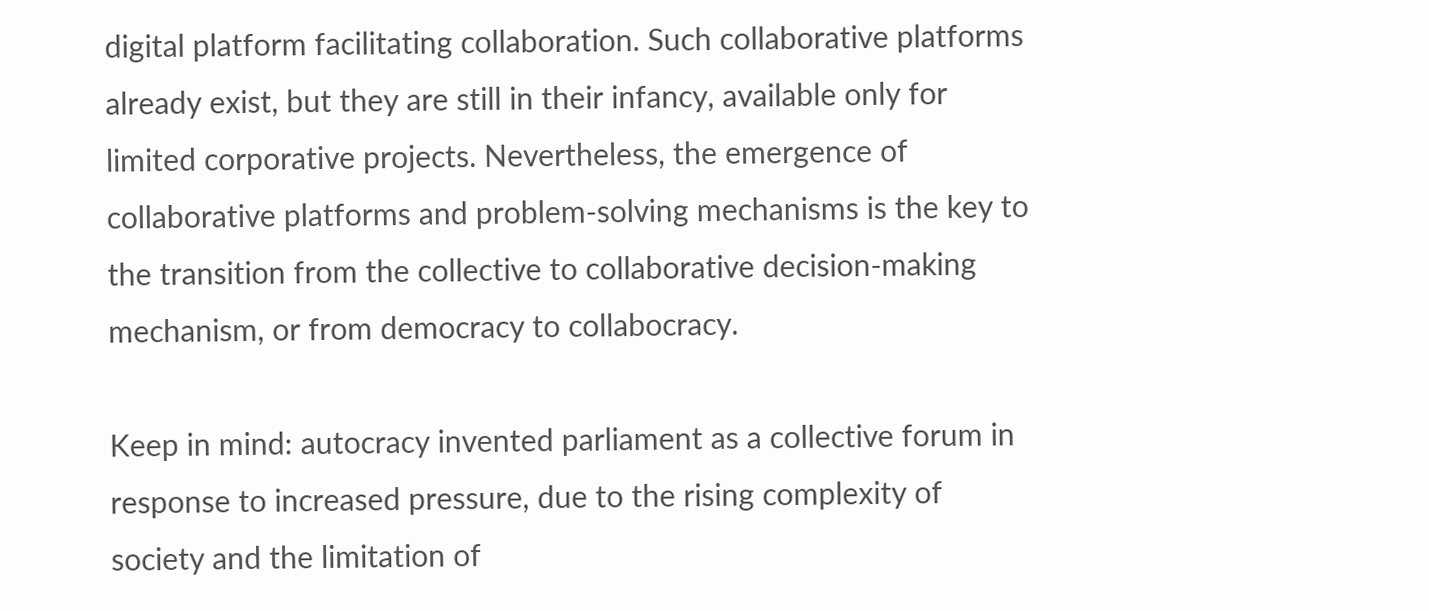digital platform facilitating collaboration. Such collaborative platforms already exist, but they are still in their infancy, available only for limited corporative projects. Nevertheless, the emergence of collaborative platforms and problem-solving mechanisms is the key to the transition from the collective to collaborative decision-making mechanism, or from democracy to collabocracy.

Keep in mind: autocracy invented parliament as a collective forum in response to increased pressure, due to the rising complexity of society and the limitation of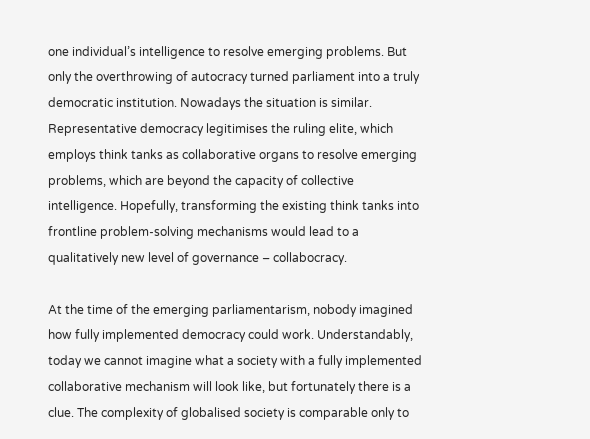one individual’s intelligence to resolve emerging problems. But only the overthrowing of autocracy turned parliament into a truly democratic institution. Nowadays the situation is similar. Representative democracy legitimises the ruling elite, which employs think tanks as collaborative organs to resolve emerging problems, which are beyond the capacity of collective intelligence. Hopefully, transforming the existing think tanks into frontline problem-solving mechanisms would lead to a qualitatively new level of governance – collabocracy.

At the time of the emerging parliamentarism, nobody imagined how fully implemented democracy could work. Understandably, today we cannot imagine what a society with a fully implemented collaborative mechanism will look like, but fortunately there is a clue. The complexity of globalised society is comparable only to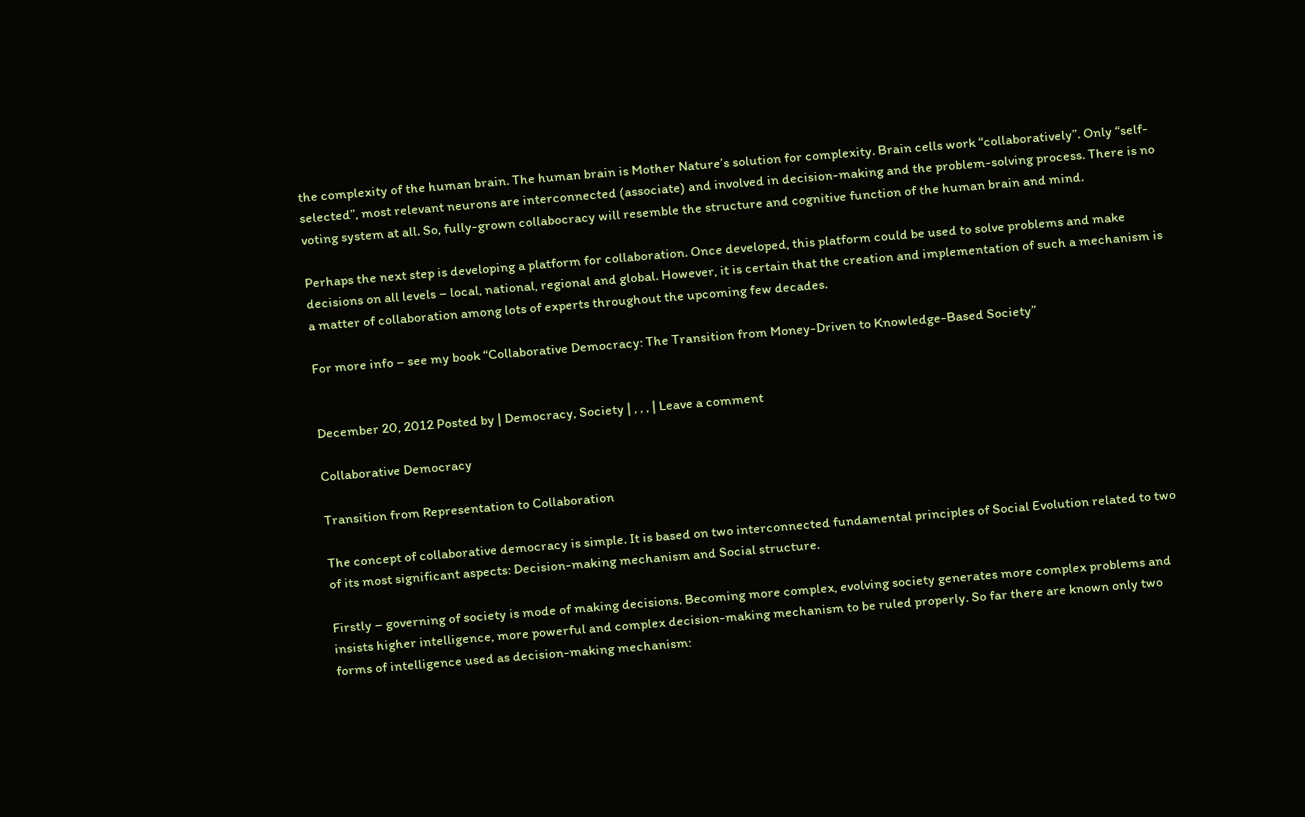the complexity of the human brain. The human brain is Mother Nature’s solution for complexity. Brain cells work “collaboratively”. Only “self-selected”, most relevant neurons are interconnected (associate) and involved in decision-making and the problem-solving process. There is no voting system at all. So, fully-grown collabocracy will resemble the structure and cognitive function of the human brain and mind.

Perhaps the next step is developing a platform for collaboration. Once developed, this platform could be used to solve problems and make decisions on all levels – local, national, regional and global. However, it is certain that the creation and implementation of such a mechanism is a matter of collaboration among lots of experts throughout the upcoming few decades.

For more info – see my book “Collaborative Democracy: The Transition from Money-Driven to Knowledge-Based Society”


December 20, 2012 Posted by | Democracy, Society | , , , | Leave a comment

Collaborative Democracy

Transition from Representation to Collaboration

The concept of collaborative democracy is simple. It is based on two interconnected fundamental principles of Social Evolution related to two of its most significant aspects: Decision-making mechanism and Social structure.

Firstly – governing of society is mode of making decisions. Becoming more complex, evolving society generates more complex problems and insists higher intelligence, more powerful and complex decision-making mechanism to be ruled properly. So far there are known only two forms of intelligence used as decision-making mechanism: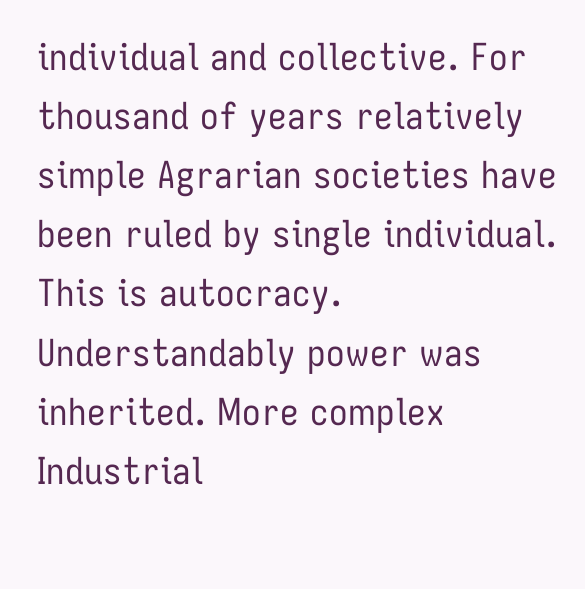individual and collective. For thousand of years relatively simple Agrarian societies have been ruled by single individual. This is autocracy. Understandably power was inherited. More complex Industrial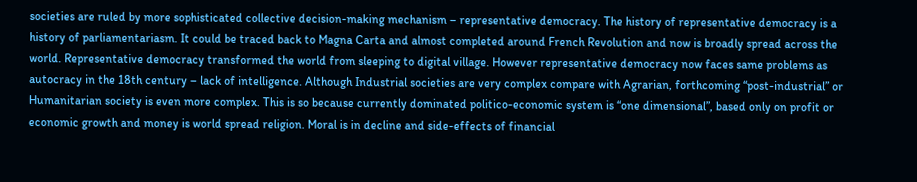societies are ruled by more sophisticated collective decision-making mechanism – representative democracy. The history of representative democracy is a history of parliamentariasm. It could be traced back to Magna Carta and almost completed around French Revolution and now is broadly spread across the world. Representative democracy transformed the world from sleeping to digital village. However representative democracy now faces same problems as autocracy in the 18th century – lack of intelligence. Although Industrial societies are very complex compare with Agrarian, forthcoming “post-industrial” or Humanitarian society is even more complex. This is so because currently dominated politico-economic system is “one dimensional”, based only on profit or economic growth and money is world spread religion. Moral is in decline and side-effects of financial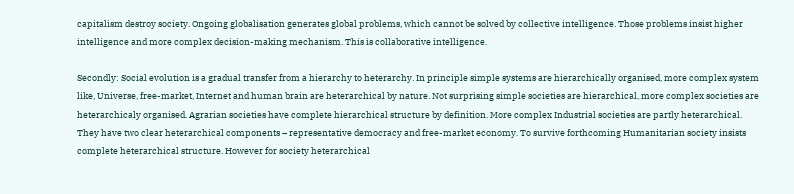capitalism destroy society. Ongoing globalisation generates global problems, which cannot be solved by collective intelligence. Those problems insist higher intelligence and more complex decision-making mechanism. This is collaborative intelligence.

Secondly: Social evolution is a gradual transfer from a hierarchy to heterarchy. In principle simple systems are hierarchically organised, more complex system like, Universe, free-market, Internet and human brain are heterarchical by nature. Not surprising simple societies are hierarchical, more complex societies are heterarchicaly organised. Agrarian societies have complete hierarchical structure by definition. More complex Industrial societies are partly heterarchical. They have two clear heterarchical components – representative democracy and free-market economy. To survive forthcoming Humanitarian society insists complete heterarchical structure. However for society heterarchical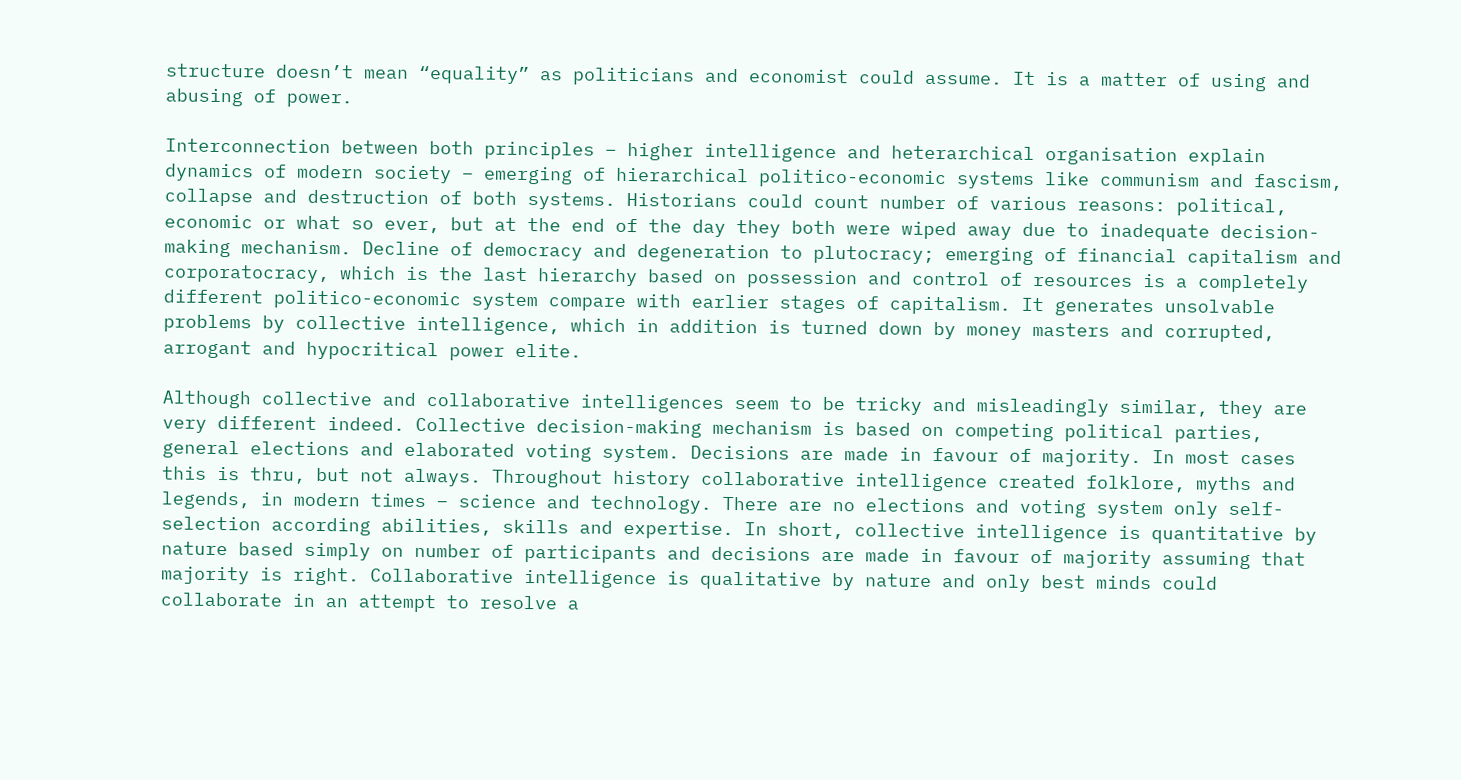structure doesn’t mean “equality” as politicians and economist could assume. It is a matter of using and abusing of power.

Interconnection between both principles – higher intelligence and heterarchical organisation explain dynamics of modern society – emerging of hierarchical politico-economic systems like communism and fascism, collapse and destruction of both systems. Historians could count number of various reasons: political, economic or what so ever, but at the end of the day they both were wiped away due to inadequate decision-making mechanism. Decline of democracy and degeneration to plutocracy; emerging of financial capitalism and corporatocracy, which is the last hierarchy based on possession and control of resources is a completely different politico-economic system compare with earlier stages of capitalism. It generates unsolvable problems by collective intelligence, which in addition is turned down by money masters and corrupted, arrogant and hypocritical power elite.

Although collective and collaborative intelligences seem to be tricky and misleadingly similar, they are very different indeed. Collective decision-making mechanism is based on competing political parties, general elections and elaborated voting system. Decisions are made in favour of majority. In most cases this is thru, but not always. Throughout history collaborative intelligence created folklore, myths and legends, in modern times – science and technology. There are no elections and voting system only self-selection according abilities, skills and expertise. In short, collective intelligence is quantitative by nature based simply on number of participants and decisions are made in favour of majority assuming that majority is right. Collaborative intelligence is qualitative by nature and only best minds could collaborate in an attempt to resolve a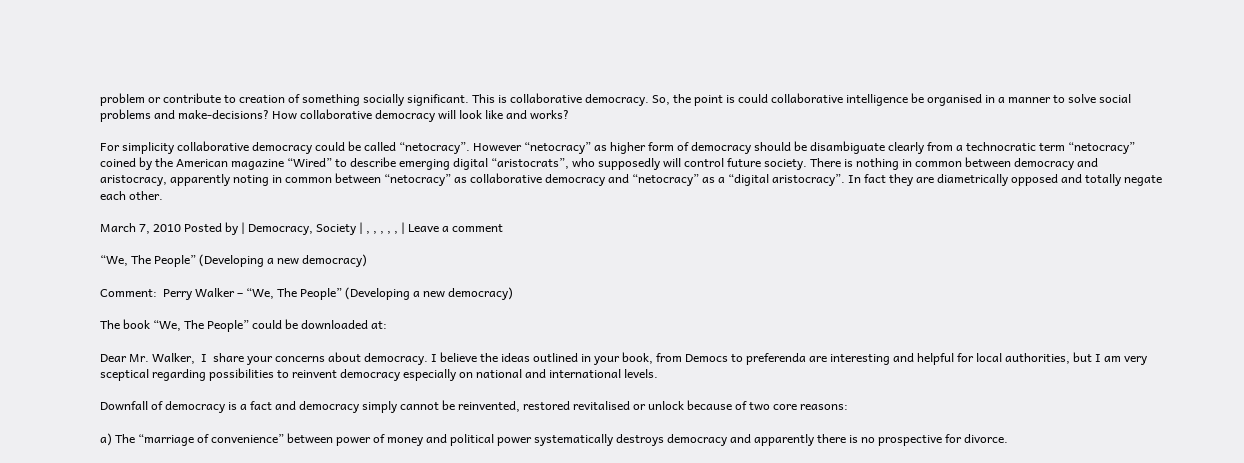problem or contribute to creation of something socially significant. This is collaborative democracy. So, the point is could collaborative intelligence be organised in a manner to solve social problems and make-decisions? How collaborative democracy will look like and works?

For simplicity collaborative democracy could be called “netocracy”. However “netocracy” as higher form of democracy should be disambiguate clearly from a technocratic term “netocracy” coined by the American magazine “Wired” to describe emerging digital “aristocrats”, who supposedly will control future society. There is nothing in common between democracy and aristocracy, apparently noting in common between “netocracy” as collaborative democracy and “netocracy” as a “digital aristocracy”. In fact they are diametrically opposed and totally negate each other.

March 7, 2010 Posted by | Democracy, Society | , , , , , | Leave a comment

“We, The People” (Developing a new democracy)

Comment:  Perry Walker – “We, The People” (Developing a new democracy)

The book “We, The People” could be downloaded at:

Dear Mr. Walker,  I  share your concerns about democracy. I believe the ideas outlined in your book, from Democs to preferenda are interesting and helpful for local authorities, but I am very sceptical regarding possibilities to reinvent democracy especially on national and international levels.

Downfall of democracy is a fact and democracy simply cannot be reinvented, restored revitalised or unlock because of two core reasons:

a) The “marriage of convenience” between power of money and political power systematically destroys democracy and apparently there is no prospective for divorce.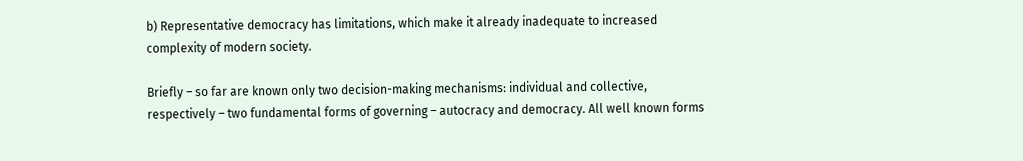b) Representative democracy has limitations, which make it already inadequate to increased complexity of modern society.

Briefly – so far are known only two decision-making mechanisms: individual and collective, respectively – two fundamental forms of governing – autocracy and democracy. All well known forms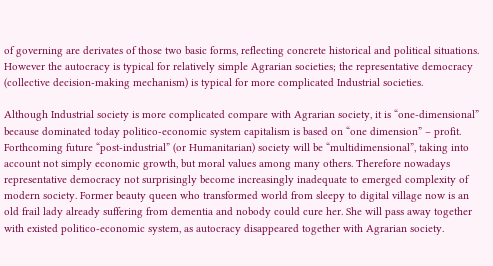of governing are derivates of those two basic forms, reflecting concrete historical and political situations. However the autocracy is typical for relatively simple Agrarian societies; the representative democracy (collective decision-making mechanism) is typical for more complicated Industrial societies.

Although Industrial society is more complicated compare with Agrarian society, it is “one-dimensional” because dominated today politico-economic system capitalism is based on “one dimension” – profit. Forthcoming future “post-industrial” (or Humanitarian) society will be “multidimensional”, taking into account not simply economic growth, but moral values among many others. Therefore nowadays representative democracy not surprisingly become increasingly inadequate to emerged complexity of modern society. Former beauty queen who transformed world from sleepy to digital village now is an old frail lady already suffering from dementia and nobody could cure her. She will pass away together with existed politico-economic system, as autocracy disappeared together with Agrarian society.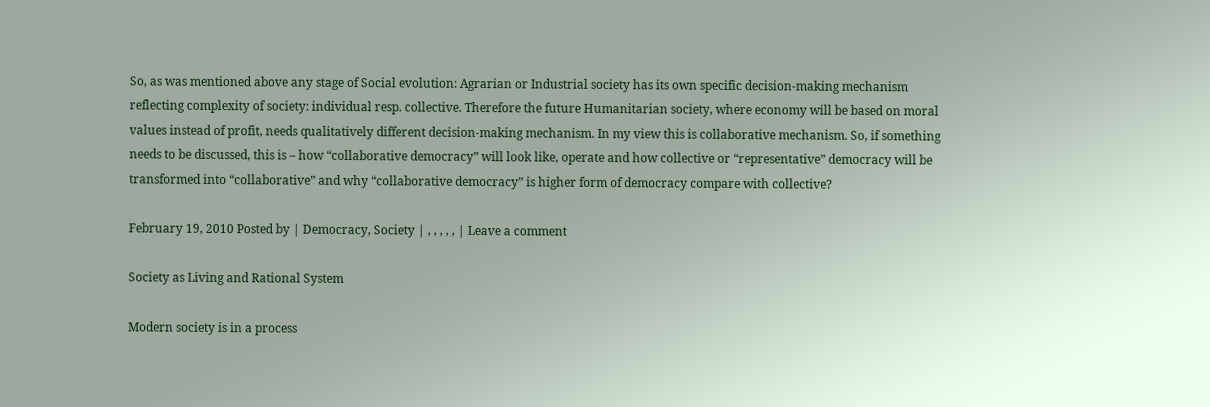So, as was mentioned above any stage of Social evolution: Agrarian or Industrial society has its own specific decision-making mechanism reflecting complexity of society: individual resp. collective. Therefore the future Humanitarian society, where economy will be based on moral values instead of profit, needs qualitatively different decision-making mechanism. In my view this is collaborative mechanism. So, if something needs to be discussed, this is – how “collaborative democracy” will look like, operate and how collective or “representative” democracy will be transformed into “collaborative” and why “collaborative democracy” is higher form of democracy compare with collective?

February 19, 2010 Posted by | Democracy, Society | , , , , , | Leave a comment

Society as Living and Rational System

Modern society is in a process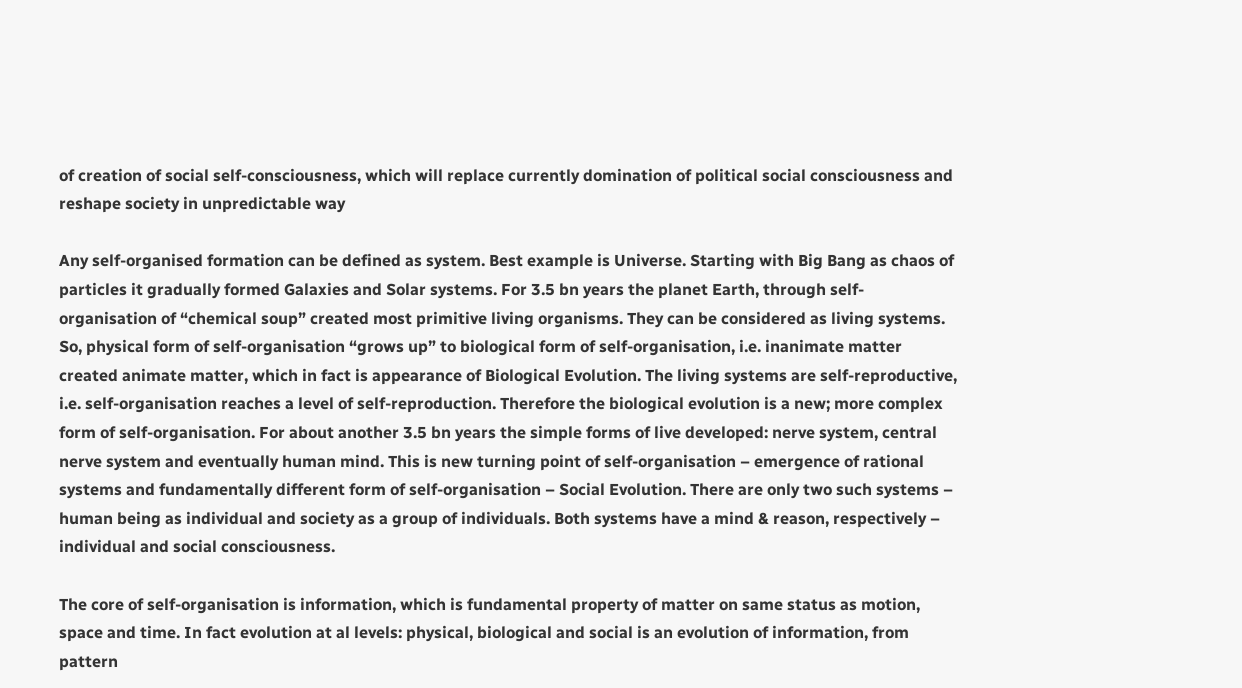of creation of social self-consciousness, which will replace currently domination of political social consciousness and reshape society in unpredictable way

Any self-organised formation can be defined as system. Best example is Universe. Starting with Big Bang as chaos of particles it gradually formed Galaxies and Solar systems. For 3.5 bn years the planet Earth, through self-organisation of “chemical soup” created most primitive living organisms. They can be considered as living systems. So, physical form of self-organisation “grows up” to biological form of self-organisation, i.e. inanimate matter created animate matter, which in fact is appearance of Biological Evolution. The living systems are self-reproductive, i.e. self-organisation reaches a level of self-reproduction. Therefore the biological evolution is a new; more complex form of self-organisation. For about another 3.5 bn years the simple forms of live developed: nerve system, central nerve system and eventually human mind. This is new turning point of self-organisation – emergence of rational systems and fundamentally different form of self-organisation – Social Evolution. There are only two such systems – human being as individual and society as a group of individuals. Both systems have a mind & reason, respectively – individual and social consciousness.

The core of self-organisation is information, which is fundamental property of matter on same status as motion, space and time. In fact evolution at al levels: physical, biological and social is an evolution of information, from pattern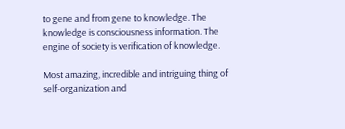to gene and from gene to knowledge. The knowledge is consciousness information. The engine of society is verification of knowledge.

Most amazing, incredible and intriguing thing of self-organization and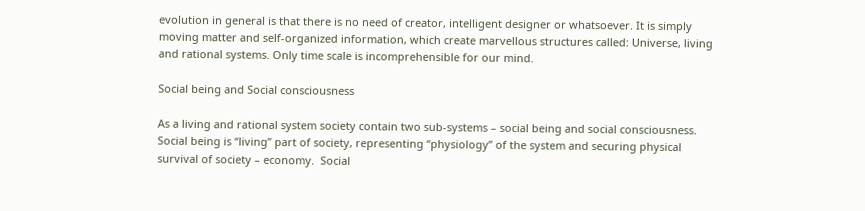evolution in general is that there is no need of creator, intelligent designer or whatsoever. It is simply moving matter and self-organized information, which create marvellous structures called: Universe, living and rational systems. Only time scale is incomprehensible for our mind.

Social being and Social consciousness

As a living and rational system society contain two sub-systems – social being and social consciousness. Social being is “living” part of society, representing “physiology” of the system and securing physical survival of society – economy.  Social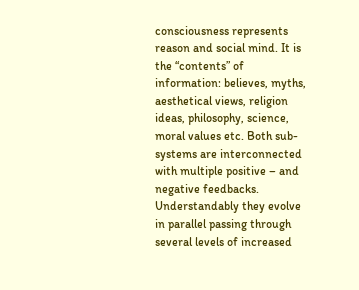consciousness represents reason and social mind. It is the “contents” of information: believes, myths, aesthetical views, religion ideas, philosophy, science, moral values etc. Both sub-systems are interconnected with multiple positive – and negative feedbacks. Understandably they evolve in parallel passing through several levels of increased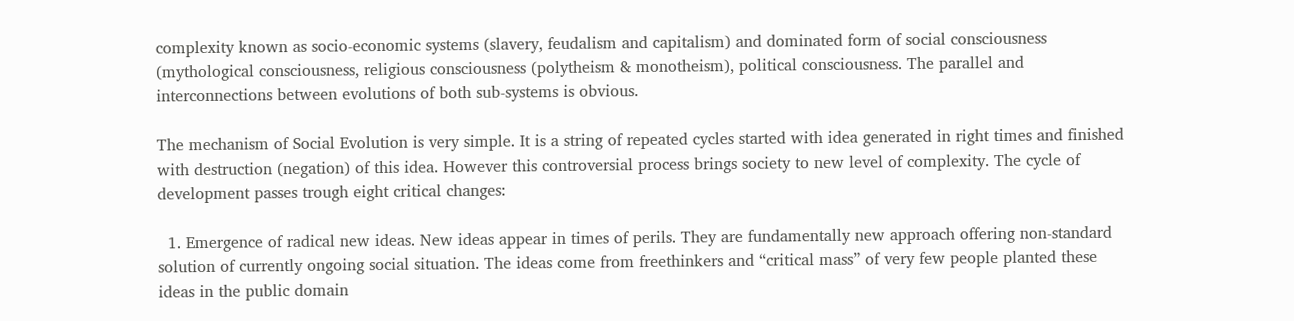complexity known as socio-economic systems (slavery, feudalism and capitalism) and dominated form of social consciousness (mythological consciousness, religious consciousness (polytheism & monotheism), political consciousness. The parallel and interconnections between evolutions of both sub-systems is obvious.

The mechanism of Social Evolution is very simple. It is a string of repeated cycles started with idea generated in right times and finished with destruction (negation) of this idea. However this controversial process brings society to new level of complexity. The cycle of development passes trough eight critical changes:

  1. Emergence of radical new ideas. New ideas appear in times of perils. They are fundamentally new approach offering non-standard solution of currently ongoing social situation. The ideas come from freethinkers and “critical mass” of very few people planted these ideas in the public domain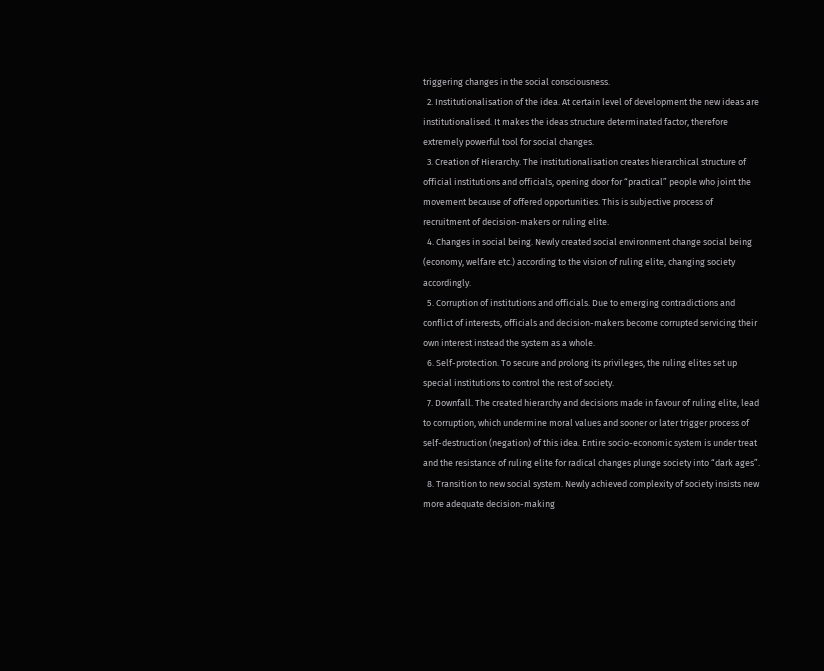triggering changes in the social consciousness.
  2. Institutionalisation of the idea. At certain level of development the new ideas are institutionalised. It makes the ideas structure determinated factor, therefore extremely powerful tool for social changes.
  3. Creation of Hierarchy. The institutionalisation creates hierarchical structure of official institutions and officials, opening door for “practical” people who joint the movement because of offered opportunities. This is subjective process of recruitment of decision-makers or ruling elite.
  4. Changes in social being. Newly created social environment change social being (economy, welfare etc.) according to the vision of ruling elite, changing society accordingly.
  5. Corruption of institutions and officials. Due to emerging contradictions and conflict of interests, officials and decision-makers become corrupted servicing their own interest instead the system as a whole.
  6. Self-protection. To secure and prolong its privileges, the ruling elites set up special institutions to control the rest of society.
  7. Downfall. The created hierarchy and decisions made in favour of ruling elite, lead to corruption, which undermine moral values and sooner or later trigger process of self-destruction (negation) of this idea. Entire socio-economic system is under treat and the resistance of ruling elite for radical changes plunge society into “dark ages”.
  8. Transition to new social system. Newly achieved complexity of society insists new more adequate decision-making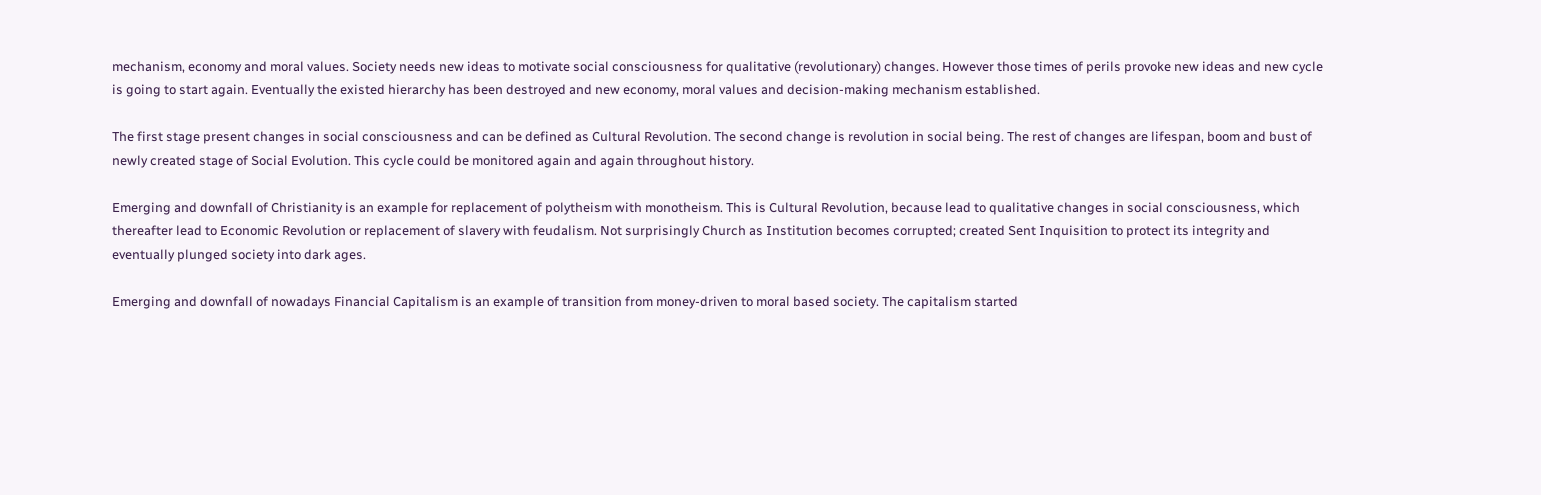mechanism, economy and moral values. Society needs new ideas to motivate social consciousness for qualitative (revolutionary) changes. However those times of perils provoke new ideas and new cycle is going to start again. Eventually the existed hierarchy has been destroyed and new economy, moral values and decision-making mechanism established.

The first stage present changes in social consciousness and can be defined as Cultural Revolution. The second change is revolution in social being. The rest of changes are lifespan, boom and bust of newly created stage of Social Evolution. This cycle could be monitored again and again throughout history.

Emerging and downfall of Christianity is an example for replacement of polytheism with monotheism. This is Cultural Revolution, because lead to qualitative changes in social consciousness, which thereafter lead to Economic Revolution or replacement of slavery with feudalism. Not surprisingly Church as Institution becomes corrupted; created Sent Inquisition to protect its integrity and eventually plunged society into dark ages.

Emerging and downfall of nowadays Financial Capitalism is an example of transition from money-driven to moral based society. The capitalism started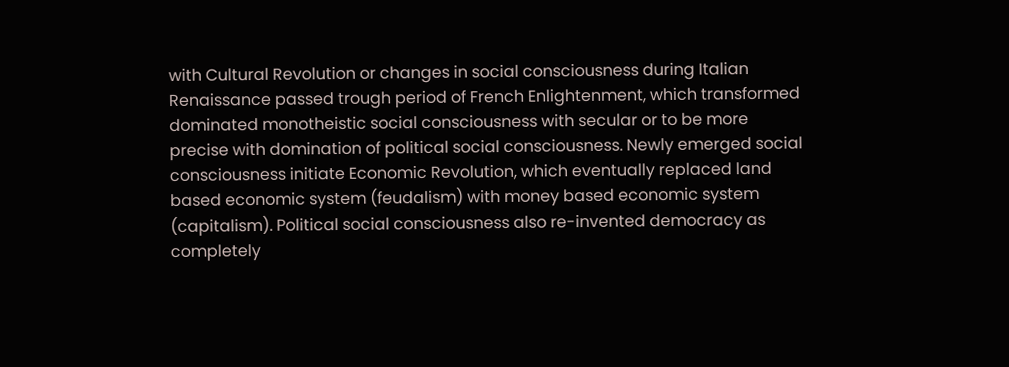with Cultural Revolution or changes in social consciousness during Italian Renaissance passed trough period of French Enlightenment, which transformed dominated monotheistic social consciousness with secular or to be more precise with domination of political social consciousness. Newly emerged social consciousness initiate Economic Revolution, which eventually replaced land based economic system (feudalism) with money based economic system (capitalism). Political social consciousness also re-invented democracy as completely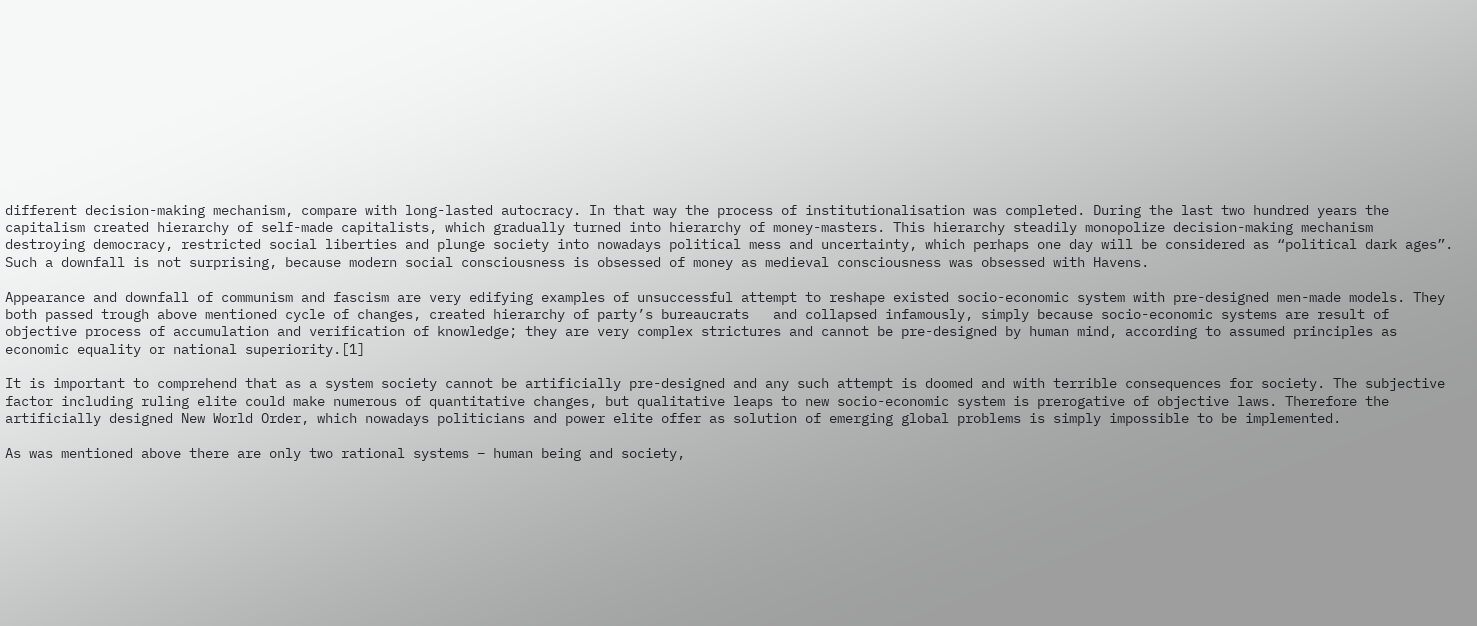different decision-making mechanism, compare with long-lasted autocracy. In that way the process of institutionalisation was completed. During the last two hundred years the capitalism created hierarchy of self-made capitalists, which gradually turned into hierarchy of money-masters. This hierarchy steadily monopolize decision-making mechanism destroying democracy, restricted social liberties and plunge society into nowadays political mess and uncertainty, which perhaps one day will be considered as “political dark ages”. Such a downfall is not surprising, because modern social consciousness is obsessed of money as medieval consciousness was obsessed with Havens.

Appearance and downfall of communism and fascism are very edifying examples of unsuccessful attempt to reshape existed socio-economic system with pre-designed men-made models. They both passed trough above mentioned cycle of changes, created hierarchy of party’s bureaucrats   and collapsed infamously, simply because socio-economic systems are result of objective process of accumulation and verification of knowledge; they are very complex strictures and cannot be pre-designed by human mind, according to assumed principles as economic equality or national superiority.[1]

It is important to comprehend that as a system society cannot be artificially pre-designed and any such attempt is doomed and with terrible consequences for society. The subjective factor including ruling elite could make numerous of quantitative changes, but qualitative leaps to new socio-economic system is prerogative of objective laws. Therefore the artificially designed New World Order, which nowadays politicians and power elite offer as solution of emerging global problems is simply impossible to be implemented.

As was mentioned above there are only two rational systems – human being and society,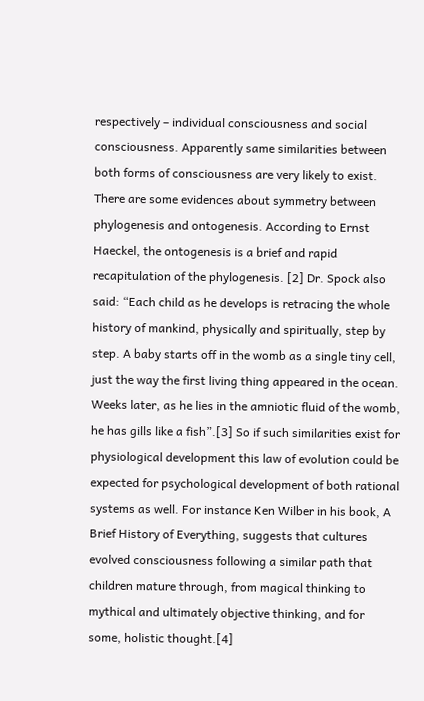respectively – individual consciousness and social consciousness. Apparently same similarities between both forms of consciousness are very likely to exist. There are some evidences about symmetry between phylogenesis and ontogenesis. According to Ernst Haeckel, the ontogenesis is a brief and rapid recapitulation of the phylogenesis. [2] Dr. Spock also said: “Each child as he develops is retracing the whole history of mankind, physically and spiritually, step by step. A baby starts off in the womb as a single tiny cell, just the way the first living thing appeared in the ocean. Weeks later, as he lies in the amniotic fluid of the womb, he has gills like a fish”.[3] So if such similarities exist for physiological development this law of evolution could be expected for psychological development of both rational systems as well. For instance Ken Wilber in his book, A Brief History of Everything, suggests that cultures evolved consciousness following a similar path that children mature through, from magical thinking to mythical and ultimately objective thinking, and for some, holistic thought.[4]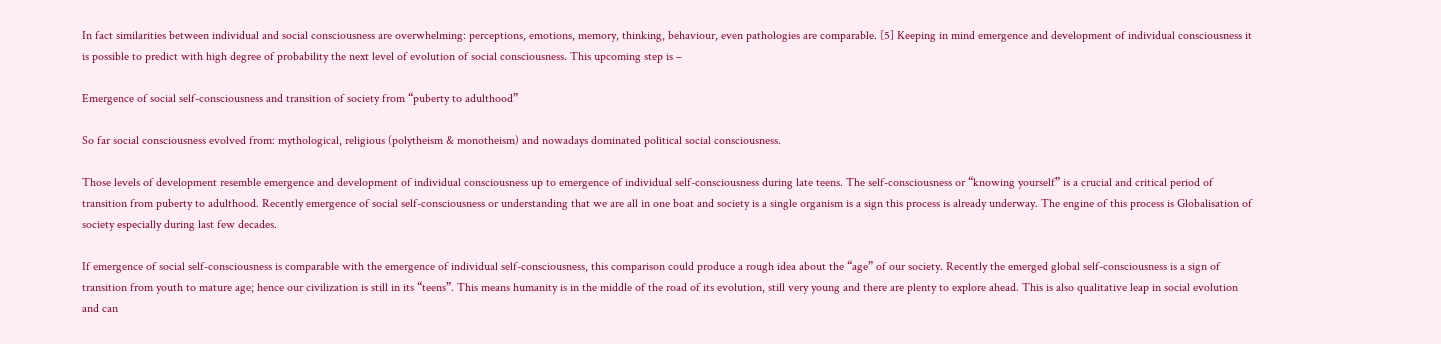In fact similarities between individual and social consciousness are overwhelming: perceptions, emotions, memory, thinking, behaviour, even pathologies are comparable. [5] Keeping in mind emergence and development of individual consciousness it is possible to predict with high degree of probability the next level of evolution of social consciousness. This upcoming step is –

Emergence of social self-consciousness and transition of society from “puberty to adulthood”

So far social consciousness evolved from: mythological, religious (polytheism & monotheism) and nowadays dominated political social consciousness.

Those levels of development resemble emergence and development of individual consciousness up to emergence of individual self-consciousness during late teens. The self-consciousness or “knowing yourself” is a crucial and critical period of transition from puberty to adulthood. Recently emergence of social self-consciousness or understanding that we are all in one boat and society is a single organism is a sign this process is already underway. The engine of this process is Globalisation of society especially during last few decades.

If emergence of social self-consciousness is comparable with the emergence of individual self-consciousness, this comparison could produce a rough idea about the “age” of our society. Recently the emerged global self-consciousness is a sign of transition from youth to mature age; hence our civilization is still in its “teens”. This means humanity is in the middle of the road of its evolution, still very young and there are plenty to explore ahead. This is also qualitative leap in social evolution and can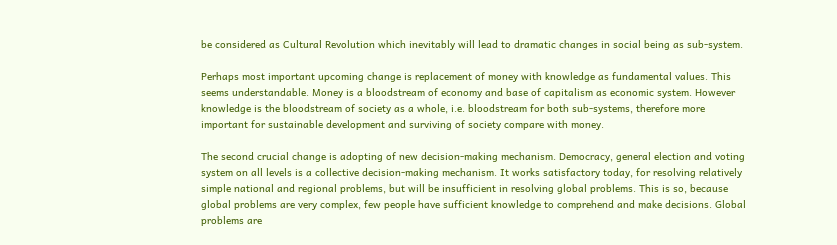be considered as Cultural Revolution which inevitably will lead to dramatic changes in social being as sub-system.

Perhaps most important upcoming change is replacement of money with knowledge as fundamental values. This seems understandable. Money is a bloodstream of economy and base of capitalism as economic system. However knowledge is the bloodstream of society as a whole, i.e. bloodstream for both sub-systems, therefore more important for sustainable development and surviving of society compare with money.

The second crucial change is adopting of new decision-making mechanism. Democracy, general election and voting system on all levels is a collective decision-making mechanism. It works satisfactory today, for resolving relatively simple national and regional problems, but will be insufficient in resolving global problems. This is so, because global problems are very complex, few people have sufficient knowledge to comprehend and make decisions. Global problems are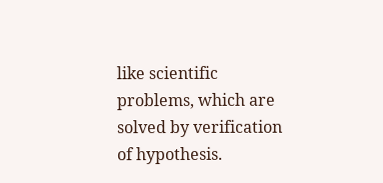like scientific problems, which are solved by verification of hypothesis.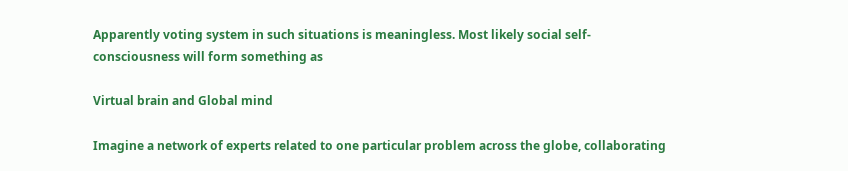Apparently voting system in such situations is meaningless. Most likely social self-consciousness will form something as

Virtual brain and Global mind

Imagine a network of experts related to one particular problem across the globe, collaborating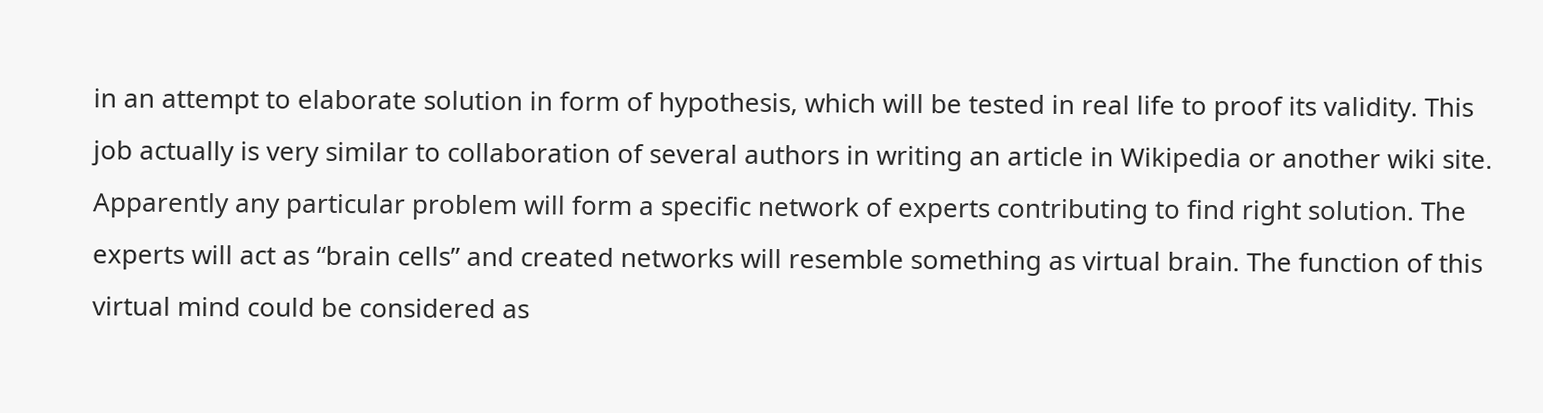in an attempt to elaborate solution in form of hypothesis, which will be tested in real life to proof its validity. This job actually is very similar to collaboration of several authors in writing an article in Wikipedia or another wiki site. Apparently any particular problem will form a specific network of experts contributing to find right solution. The experts will act as “brain cells” and created networks will resemble something as virtual brain. The function of this virtual mind could be considered as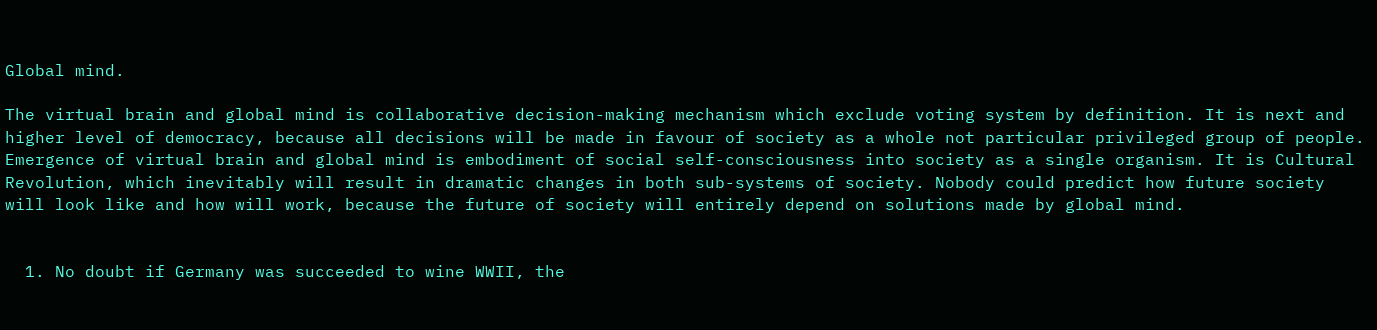Global mind.

The virtual brain and global mind is collaborative decision-making mechanism which exclude voting system by definition. It is next and higher level of democracy, because all decisions will be made in favour of society as a whole not particular privileged group of people. Emergence of virtual brain and global mind is embodiment of social self-consciousness into society as a single organism. It is Cultural Revolution, which inevitably will result in dramatic changes in both sub-systems of society. Nobody could predict how future society will look like and how will work, because the future of society will entirely depend on solutions made by global mind.


  1. No doubt if Germany was succeeded to wine WWII, the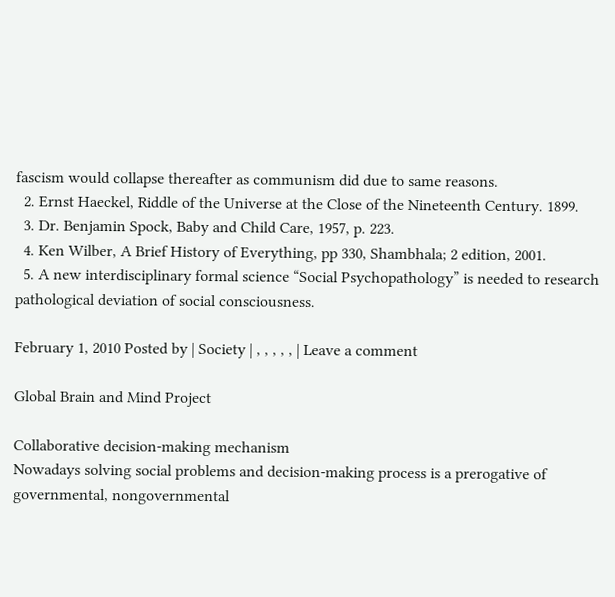fascism would collapse thereafter as communism did due to same reasons.
  2. Ernst Haeckel, Riddle of the Universe at the Close of the Nineteenth Century. 1899.
  3. Dr. Benjamin Spock, Baby and Child Care, 1957, p. 223.
  4. Ken Wilber, A Brief History of Everything, pp 330, Shambhala; 2 edition, 2001.
  5. A new interdisciplinary formal science “Social Psychopathology” is needed to research pathological deviation of social consciousness.

February 1, 2010 Posted by | Society | , , , , , | Leave a comment

Global Brain and Mind Project

Collaborative decision-making mechanism
Nowadays solving social problems and decision-making process is a prerogative of governmental, nongovernmental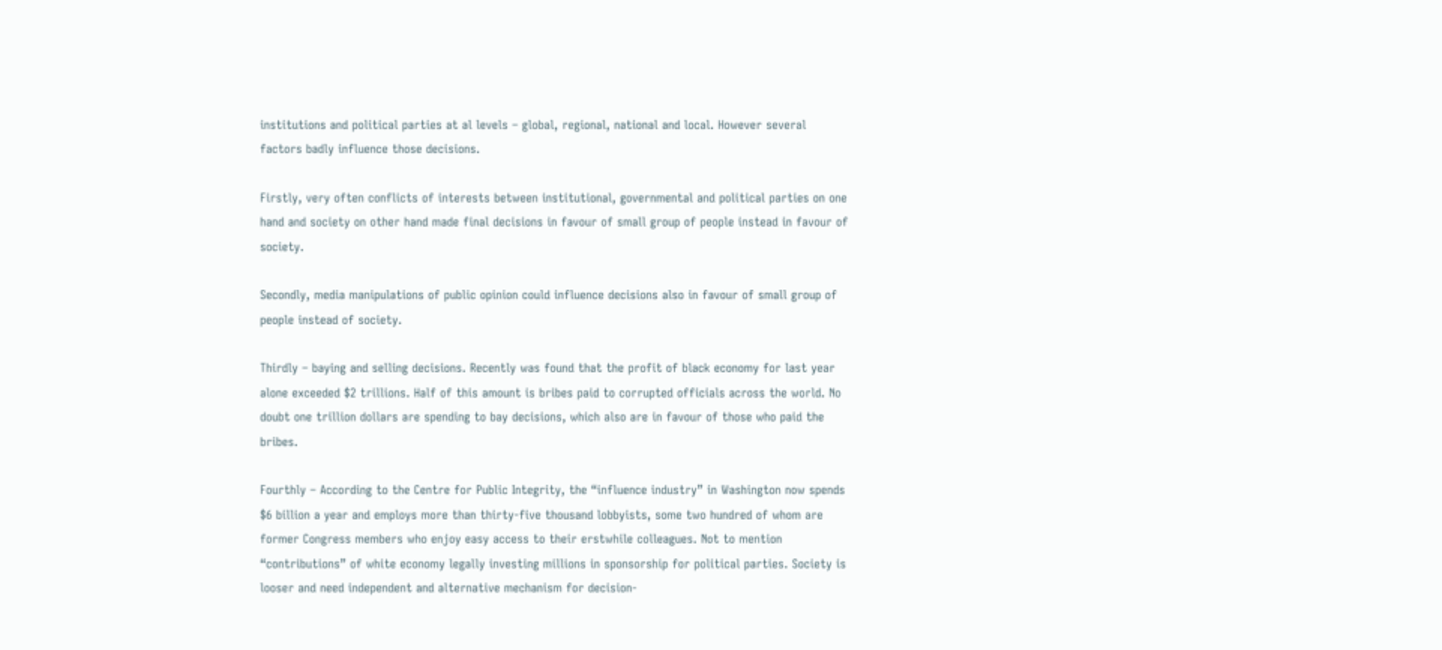institutions and political parties at al levels – global, regional, national and local. However several factors badly influence those decisions.

Firstly, very often conflicts of interests between institutional, governmental and political parties on one hand and society on other hand made final decisions in favour of small group of people instead in favour of society.

Secondly, media manipulations of public opinion could influence decisions also in favour of small group of people instead of society.

Thirdly – baying and selling decisions. Recently was found that the profit of black economy for last year alone exceeded $2 trillions. Half of this amount is bribes paid to corrupted officials across the world. No doubt one trillion dollars are spending to bay decisions, which also are in favour of those who paid the bribes.

Fourthly – According to the Centre for Public Integrity, the “influence industry” in Washington now spends $6 billion a year and employs more than thirty-five thousand lobbyists, some two hundred of whom are former Congress members who enjoy easy access to their erstwhile colleagues. Not to mention “contributions” of white economy legally investing millions in sponsorship for political parties. Society is looser and need independent and alternative mechanism for decision-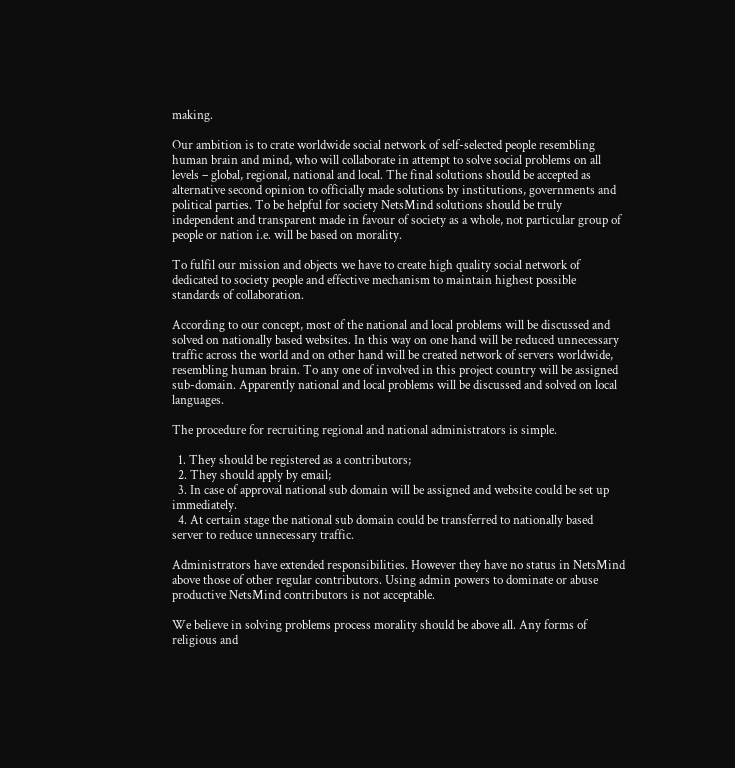making.

Our ambition is to crate worldwide social network of self-selected people resembling human brain and mind, who will collaborate in attempt to solve social problems on all levels – global, regional, national and local. The final solutions should be accepted as alternative second opinion to officially made solutions by institutions, governments and political parties. To be helpful for society NetsMind solutions should be truly independent and transparent made in favour of society as a whole, not particular group of people or nation i.e. will be based on morality.

To fulfil our mission and objects we have to create high quality social network of dedicated to society people and effective mechanism to maintain highest possible standards of collaboration.

According to our concept, most of the national and local problems will be discussed and solved on nationally based websites. In this way on one hand will be reduced unnecessary traffic across the world and on other hand will be created network of servers worldwide, resembling human brain. To any one of involved in this project country will be assigned sub-domain. Apparently national and local problems will be discussed and solved on local languages.

The procedure for recruiting regional and national administrators is simple.

  1. They should be registered as a contributors;
  2. They should apply by email;
  3. In case of approval national sub domain will be assigned and website could be set up immediately.
  4. At certain stage the national sub domain could be transferred to nationally based server to reduce unnecessary traffic.

Administrators have extended responsibilities. However they have no status in NetsMind above those of other regular contributors. Using admin powers to dominate or abuse productive NetsMind contributors is not acceptable.

We believe in solving problems process morality should be above all. Any forms of religious and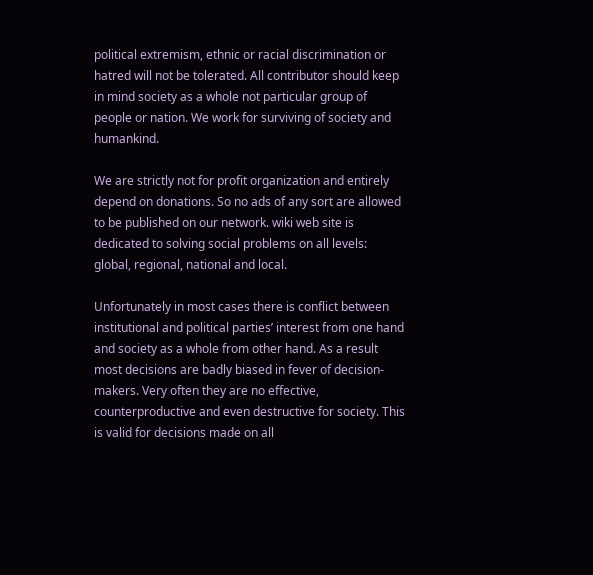political extremism, ethnic or racial discrimination or hatred will not be tolerated. All contributor should keep in mind society as a whole not particular group of people or nation. We work for surviving of society and humankind.

We are strictly not for profit organization and entirely depend on donations. So no ads of any sort are allowed to be published on our network. wiki web site is dedicated to solving social problems on all levels: global, regional, national and local.

Unfortunately in most cases there is conflict between institutional and political parties’ interest from one hand and society as a whole from other hand. As a result most decisions are badly biased in fever of decision-makers. Very often they are no effective, counterproductive and even destructive for society. This is valid for decisions made on all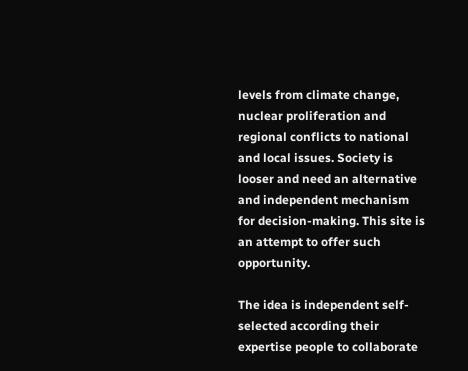levels from climate change, nuclear proliferation and regional conflicts to national and local issues. Society is looser and need an alternative and independent mechanism for decision-making. This site is an attempt to offer such opportunity.

The idea is independent self-selected according their expertise people to collaborate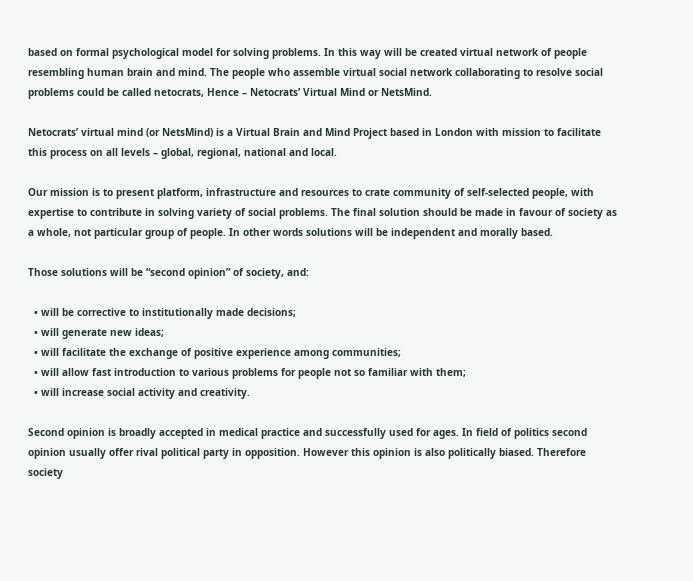based on formal psychological model for solving problems. In this way will be created virtual network of people resembling human brain and mind. The people who assemble virtual social network collaborating to resolve social problems could be called netocrats, Hence – Netocrats’ Virtual Mind or NetsMind.

Netocrats’ virtual mind (or NetsMind) is a Virtual Brain and Mind Project based in London with mission to facilitate this process on all levels – global, regional, national and local.

Our mission is to present platform, infrastructure and resources to crate community of self-selected people, with expertise to contribute in solving variety of social problems. The final solution should be made in favour of society as a whole, not particular group of people. In other words solutions will be independent and morally based.

Those solutions will be “second opinion” of society, and:

  • will be corrective to institutionally made decisions;
  • will generate new ideas;
  • will facilitate the exchange of positive experience among communities;
  • will allow fast introduction to various problems for people not so familiar with them;
  • will increase social activity and creativity.

Second opinion is broadly accepted in medical practice and successfully used for ages. In field of politics second opinion usually offer rival political party in opposition. However this opinion is also politically biased. Therefore society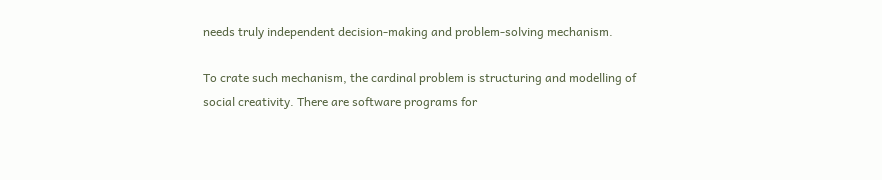needs truly independent decision-making and problem-solving mechanism.

To crate such mechanism, the cardinal problem is structuring and modelling of social creativity. There are software programs for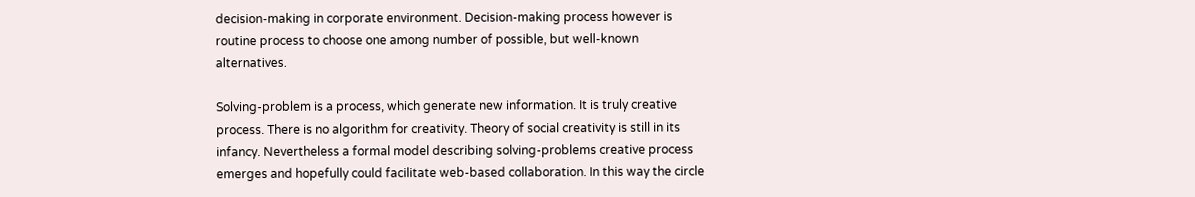decision-making in corporate environment. Decision-making process however is routine process to choose one among number of possible, but well-known alternatives.

Solving-problem is a process, which generate new information. It is truly creative process. There is no algorithm for creativity. Theory of social creativity is still in its infancy. Nevertheless a formal model describing solving-problems creative process emerges and hopefully could facilitate web-based collaboration. In this way the circle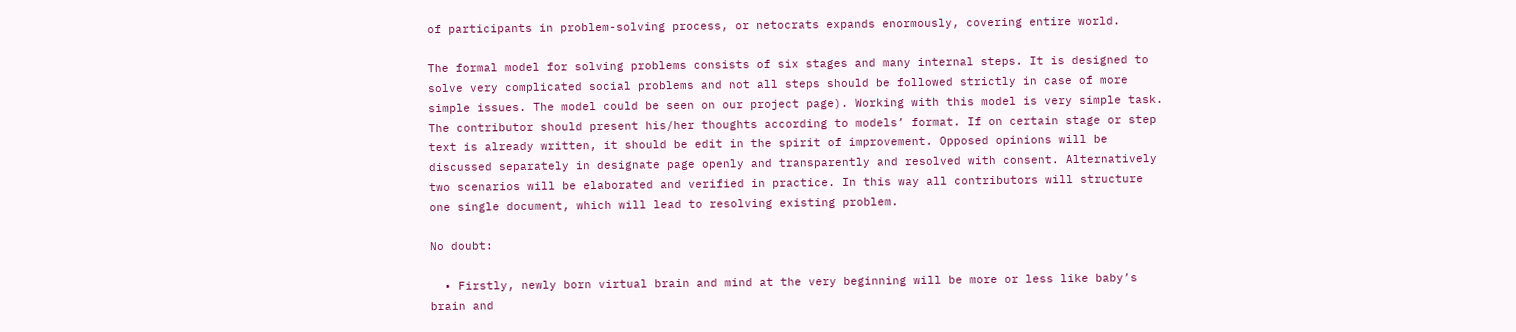of participants in problem-solving process, or netocrats expands enormously, covering entire world.

The formal model for solving problems consists of six stages and many internal steps. It is designed to solve very complicated social problems and not all steps should be followed strictly in case of more simple issues. The model could be seen on our project page). Working with this model is very simple task. The contributor should present his/her thoughts according to models’ format. If on certain stage or step text is already written, it should be edit in the spirit of improvement. Opposed opinions will be discussed separately in designate page openly and transparently and resolved with consent. Alternatively two scenarios will be elaborated and verified in practice. In this way all contributors will structure one single document, which will lead to resolving existing problem.

No doubt:

  • Firstly, newly born virtual brain and mind at the very beginning will be more or less like baby’s brain and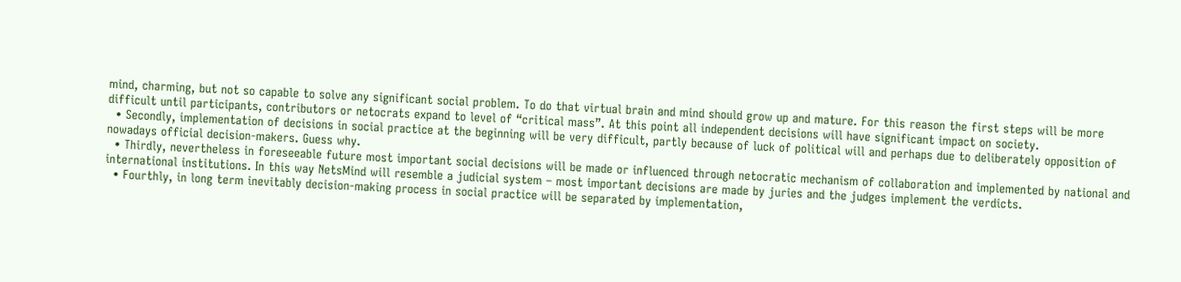mind, charming, but not so capable to solve any significant social problem. To do that virtual brain and mind should grow up and mature. For this reason the first steps will be more difficult until participants, contributors or netocrats expand to level of “critical mass”. At this point all independent decisions will have significant impact on society.
  • Secondly, implementation of decisions in social practice at the beginning will be very difficult, partly because of luck of political will and perhaps due to deliberately opposition of nowadays official decision-makers. Guess why.
  • Thirdly, nevertheless in foreseeable future most important social decisions will be made or influenced through netocratic mechanism of collaboration and implemented by national and international institutions. In this way NetsMind will resemble a judicial system – most important decisions are made by juries and the judges implement the verdicts.
  • Fourthly, in long term inevitably decision-making process in social practice will be separated by implementation,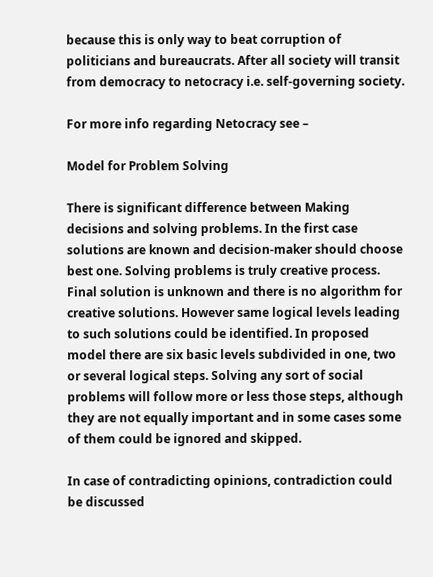because this is only way to beat corruption of politicians and bureaucrats. After all society will transit from democracy to netocracy i.e. self-governing society.

For more info regarding Netocracy see –

Model for Problem Solving

There is significant difference between Making decisions and solving problems. In the first case solutions are known and decision-maker should choose best one. Solving problems is truly creative process. Final solution is unknown and there is no algorithm for creative solutions. However same logical levels leading to such solutions could be identified. In proposed model there are six basic levels subdivided in one, two or several logical steps. Solving any sort of social problems will follow more or less those steps, although they are not equally important and in some cases some of them could be ignored and skipped.

In case of contradicting opinions, contradiction could be discussed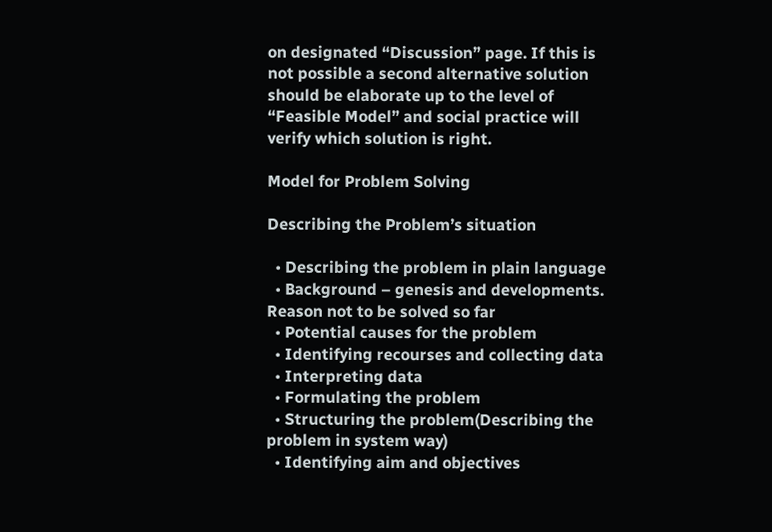on designated “Discussion” page. If this is not possible a second alternative solution should be elaborate up to the level of “Feasible Model” and social practice will verify which solution is right.

Model for Problem Solving

Describing the Problem’s situation

  • Describing the problem in plain language
  • Background – genesis and developments. Reason not to be solved so far
  • Potential causes for the problem
  • Identifying recourses and collecting data
  • Interpreting data
  • Formulating the problem
  • Structuring the problem(Describing the problem in system way)
  • Identifying aim and objectives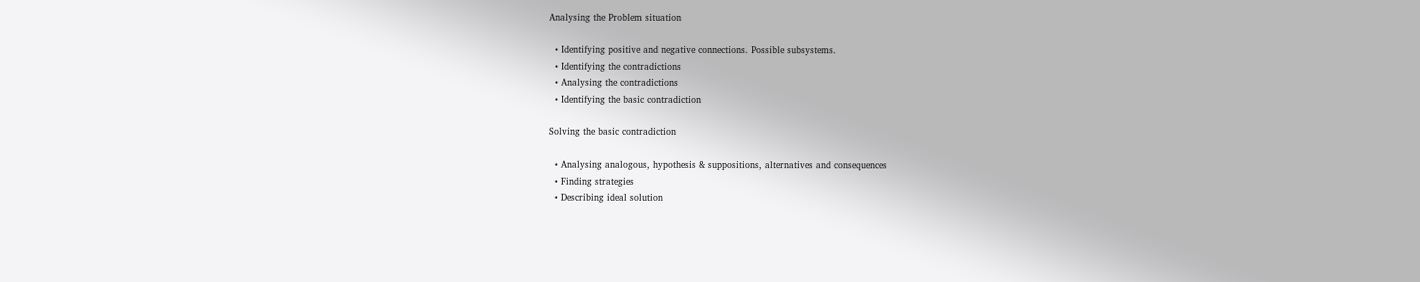Analysing the Problem situation

  • Identifying positive and negative connections. Possible subsystems.
  • Identifying the contradictions
  • Analysing the contradictions
  • Identifying the basic contradiction

Solving the basic contradiction

  • Analysing analogous, hypothesis & suppositions, alternatives and consequences
  • Finding strategies
  • Describing ideal solution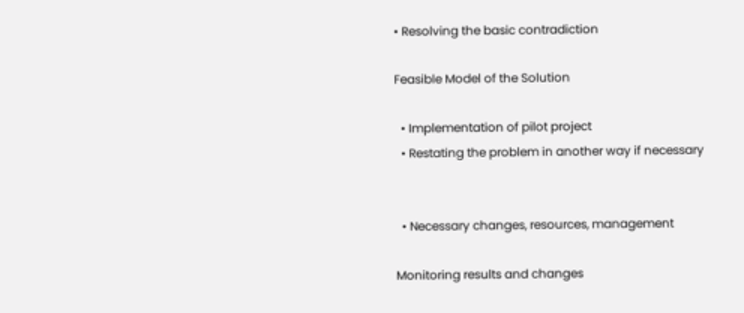• Resolving the basic contradiction

Feasible Model of the Solution

  • Implementation of pilot project
  • Restating the problem in another way if necessary


  • Necessary changes, resources, management

Monitoring results and changes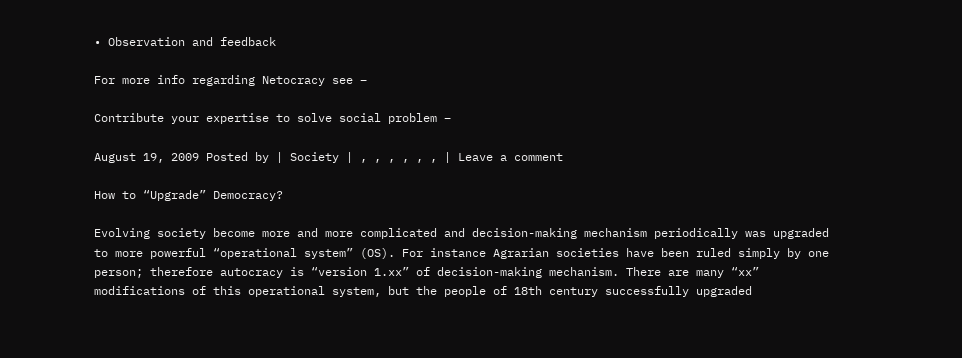• Observation and feedback

For more info regarding Netocracy see –

Contribute your expertise to solve social problem –

August 19, 2009 Posted by | Society | , , , , , , | Leave a comment

How to “Upgrade” Democracy?

Evolving society become more and more complicated and decision-making mechanism periodically was upgraded to more powerful “operational system” (OS). For instance Agrarian societies have been ruled simply by one person; therefore autocracy is “version 1.xx” of decision-making mechanism. There are many “xx” modifications of this operational system, but the people of 18th century successfully upgraded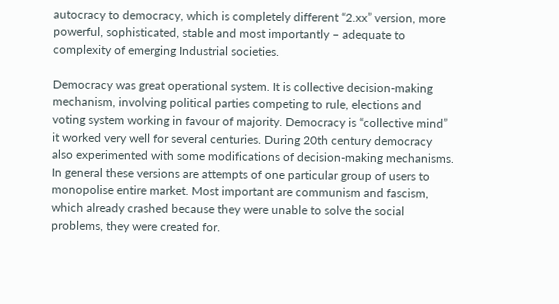autocracy to democracy, which is completely different “2.xx” version, more powerful, sophisticated, stable and most importantly – adequate to complexity of emerging Industrial societies.

Democracy was great operational system. It is collective decision-making mechanism, involving political parties competing to rule, elections and voting system working in favour of majority. Democracy is “collective mind” it worked very well for several centuries. During 20th century democracy also experimented with some modifications of decision-making mechanisms. In general these versions are attempts of one particular group of users to monopolise entire market. Most important are communism and fascism, which already crashed because they were unable to solve the social problems, they were created for.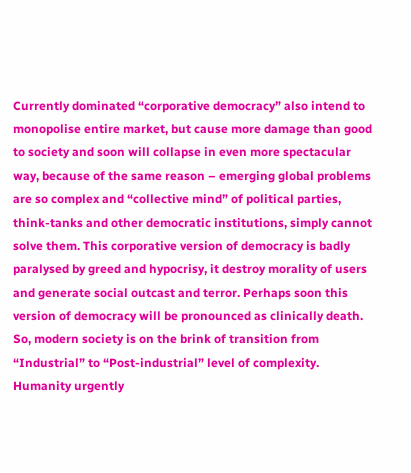Currently dominated “corporative democracy” also intend to monopolise entire market, but cause more damage than good to society and soon will collapse in even more spectacular way, because of the same reason – emerging global problems are so complex and “collective mind” of political parties, think-tanks and other democratic institutions, simply cannot solve them. This corporative version of democracy is badly paralysed by greed and hypocrisy, it destroy morality of users and generate social outcast and terror. Perhaps soon this version of democracy will be pronounced as clinically death. So, modern society is on the brink of transition from “Industrial” to “Post-industrial” level of complexity. Humanity urgently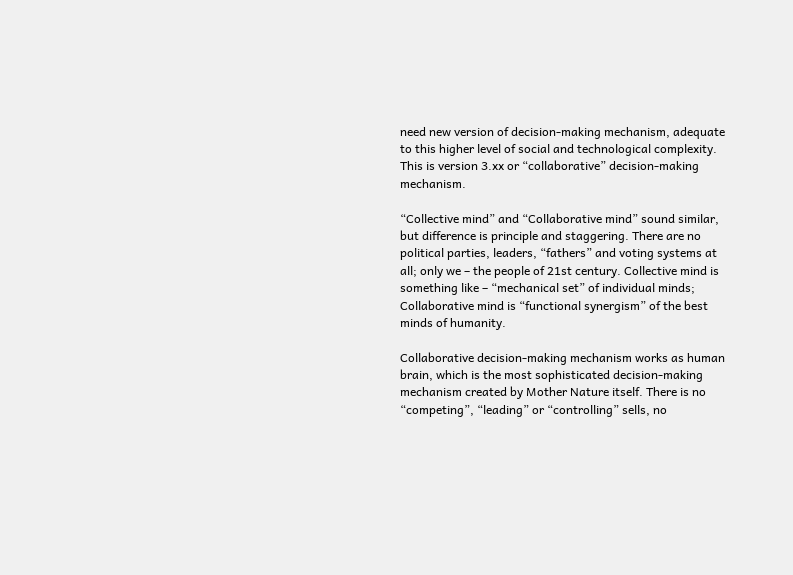need new version of decision-making mechanism, adequate to this higher level of social and technological complexity. This is version 3.xx or “collaborative” decision-making mechanism.

“Collective mind” and “Collaborative mind” sound similar, but difference is principle and staggering. There are no political parties, leaders, “fathers” and voting systems at all; only we – the people of 21st century. Collective mind is something like – “mechanical set” of individual minds; Collaborative mind is “functional synergism” of the best minds of humanity.

Collaborative decision-making mechanism works as human brain, which is the most sophisticated decision-making mechanism created by Mother Nature itself. There is no “competing”, “leading” or “controlling” sells, no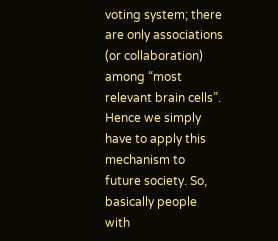voting system; there are only associations (or collaboration) among “most relevant brain cells”. Hence we simply have to apply this mechanism to future society. So, basically people with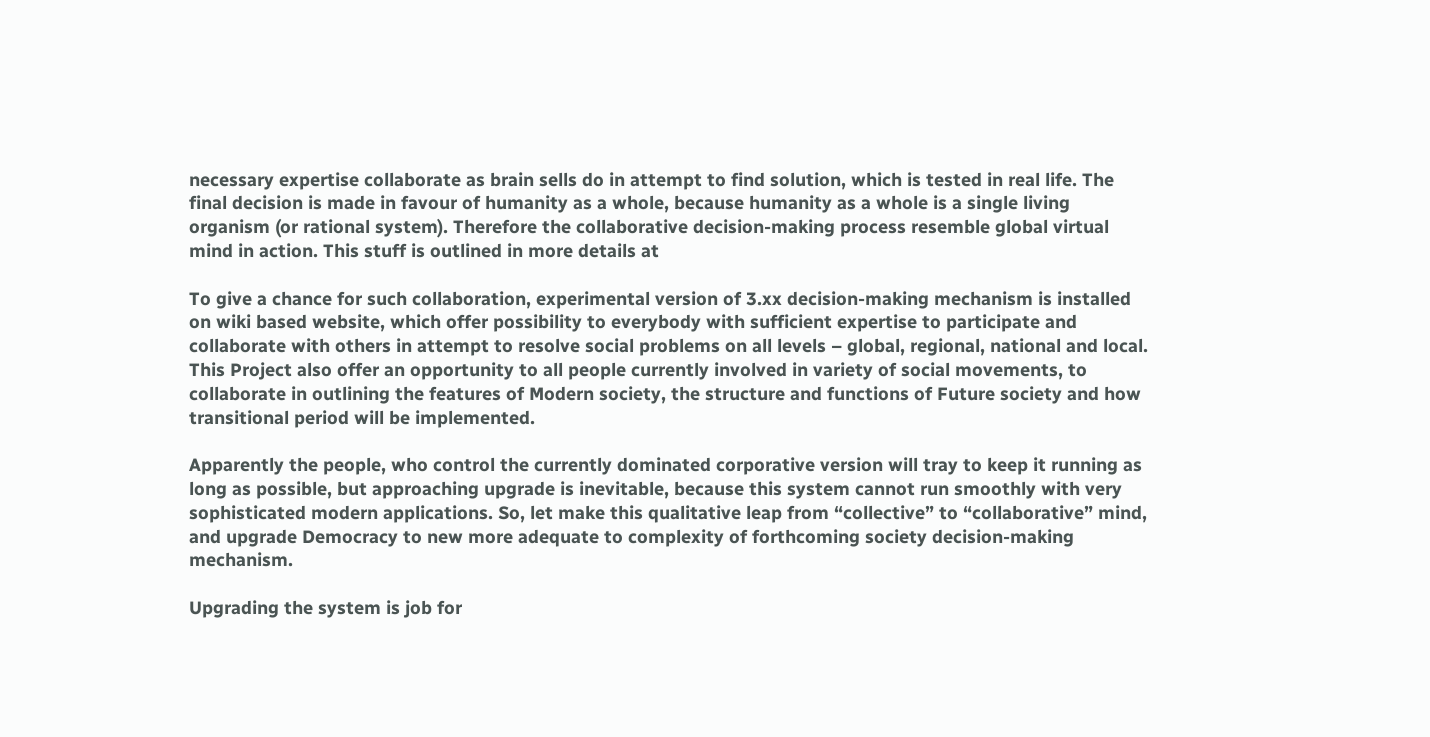necessary expertise collaborate as brain sells do in attempt to find solution, which is tested in real life. The final decision is made in favour of humanity as a whole, because humanity as a whole is a single living organism (or rational system). Therefore the collaborative decision-making process resemble global virtual mind in action. This stuff is outlined in more details at

To give a chance for such collaboration, experimental version of 3.xx decision-making mechanism is installed on wiki based website, which offer possibility to everybody with sufficient expertise to participate and collaborate with others in attempt to resolve social problems on all levels – global, regional, national and local. This Project also offer an opportunity to all people currently involved in variety of social movements, to collaborate in outlining the features of Modern society, the structure and functions of Future society and how transitional period will be implemented.

Apparently the people, who control the currently dominated corporative version will tray to keep it running as long as possible, but approaching upgrade is inevitable, because this system cannot run smoothly with very sophisticated modern applications. So, let make this qualitative leap from “collective” to “collaborative” mind, and upgrade Democracy to new more adequate to complexity of forthcoming society decision-making mechanism.

Upgrading the system is job for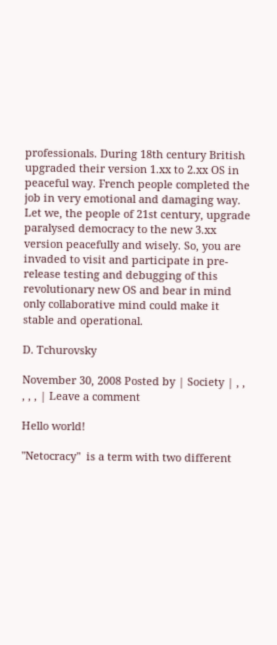professionals. During 18th century British upgraded their version 1.xx to 2.xx OS in peaceful way. French people completed the job in very emotional and damaging way. Let we, the people of 21st century, upgrade paralysed democracy to the new 3.xx version peacefully and wisely. So, you are invaded to visit and participate in pre-release testing and debugging of this revolutionary new OS and bear in mind only collaborative mind could make it stable and operational.

D. Tchurovsky

November 30, 2008 Posted by | Society | , , , , , | Leave a comment

Hello world!

"Netocracy"  is a term with two different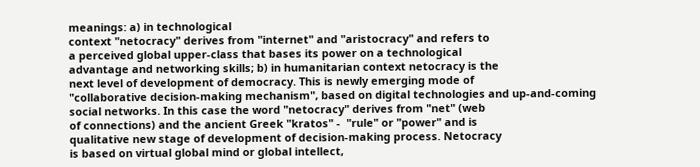meanings: a) in technological
context "netocracy" derives from "internet" and "aristocracy" and refers to
a perceived global upper-class that bases its power on a technological
advantage and networking skills; b) in humanitarian context netocracy is the
next level of development of democracy. This is newly emerging mode of
"collaborative decision-making mechanism", based on digital technologies and up-and-coming
social networks. In this case the word "netocracy" derives from "net" (web
of connections) and the ancient Greek "kratos" -  "rule" or "power" and is
qualitative new stage of development of decision-making process. Netocracy
is based on virtual global mind or global intellect,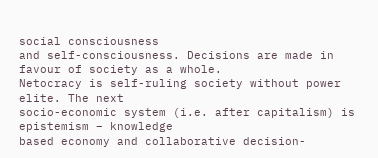social consciousness
and self-consciousness. Decisions are made in favour of society as a whole.
Netocracy is self-ruling society without power elite. The next
socio-economic system (i.e. after capitalism) is epistemism – knowledge
based economy and collaborative decision-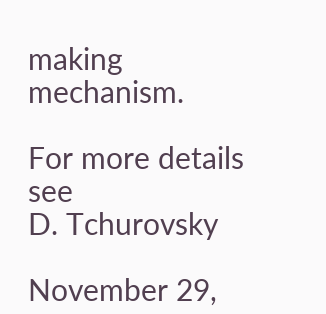making mechanism.

For more details see
D. Tchurovsky

November 29,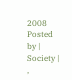2008 Posted by | Society | ,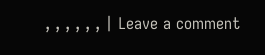, , , , , , | Leave a comment